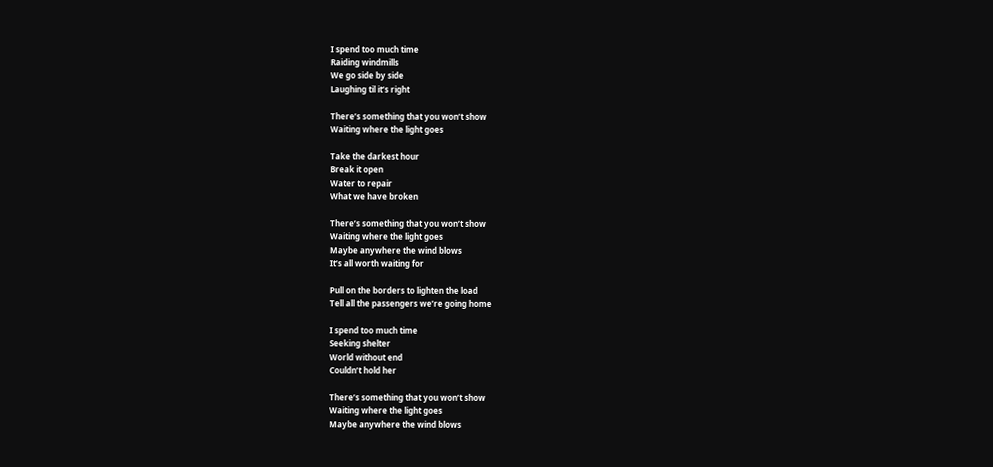I spend too much time
Raiding windmills
We go side by side
Laughing til it’s right

There’s something that you won’t show
Waiting where the light goes

Take the darkest hour
Break it open
Water to repair
What we have broken

There’s something that you won’t show
Waiting where the light goes
Maybe anywhere the wind blows
It’s all worth waiting for

Pull on the borders to lighten the load
Tell all the passengers we’re going home

I spend too much time
Seeking shelter
World without end
Couldn’t hold her

There’s something that you won’t show
Waiting where the light goes
Maybe anywhere the wind blows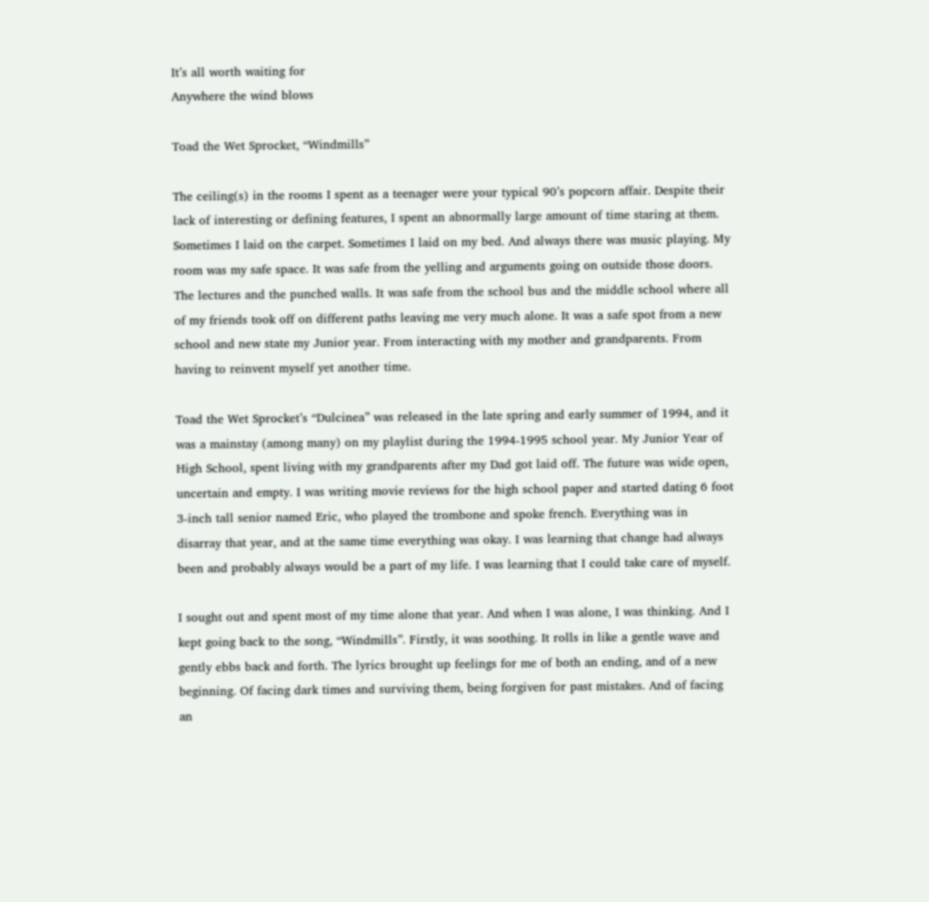It’s all worth waiting for
Anywhere the wind blows

Toad the Wet Sprocket, “Windmills”

The ceiling(s) in the rooms I spent as a teenager were your typical 90’s popcorn affair. Despite their lack of interesting or defining features, I spent an abnormally large amount of time staring at them. Sometimes I laid on the carpet. Sometimes I laid on my bed. And always there was music playing. My room was my safe space. It was safe from the yelling and arguments going on outside those doors. The lectures and the punched walls. It was safe from the school bus and the middle school where all of my friends took off on different paths leaving me very much alone. It was a safe spot from a new school and new state my Junior year. From interacting with my mother and grandparents. From having to reinvent myself yet another time.

Toad the Wet Sprocket’s “Dulcinea” was released in the late spring and early summer of 1994, and it was a mainstay (among many) on my playlist during the 1994-1995 school year. My Junior Year of High School, spent living with my grandparents after my Dad got laid off. The future was wide open, uncertain and empty. I was writing movie reviews for the high school paper and started dating 6 foot 3-inch tall senior named Eric, who played the trombone and spoke french. Everything was in disarray that year, and at the same time everything was okay. I was learning that change had always been and probably always would be a part of my life. I was learning that I could take care of myself.

I sought out and spent most of my time alone that year. And when I was alone, I was thinking. And I kept going back to the song, “Windmills”. Firstly, it was soothing. It rolls in like a gentle wave and gently ebbs back and forth. The lyrics brought up feelings for me of both an ending, and of a new beginning. Of facing dark times and surviving them, being forgiven for past mistakes. And of facing an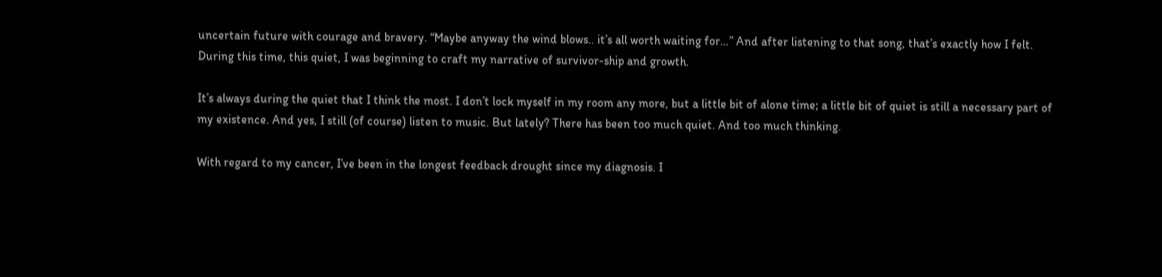uncertain future with courage and bravery. “Maybe anyway the wind blows.. it’s all worth waiting for…” And after listening to that song, that’s exactly how I felt. During this time, this quiet, I was beginning to craft my narrative of survivor-ship and growth.

It’s always during the quiet that I think the most. I don’t lock myself in my room any more, but a little bit of alone time; a little bit of quiet is still a necessary part of my existence. And yes, I still (of course) listen to music. But lately? There has been too much quiet. And too much thinking.

With regard to my cancer, I’ve been in the longest feedback drought since my diagnosis. I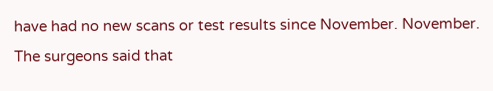have had no new scans or test results since November. November. The surgeons said that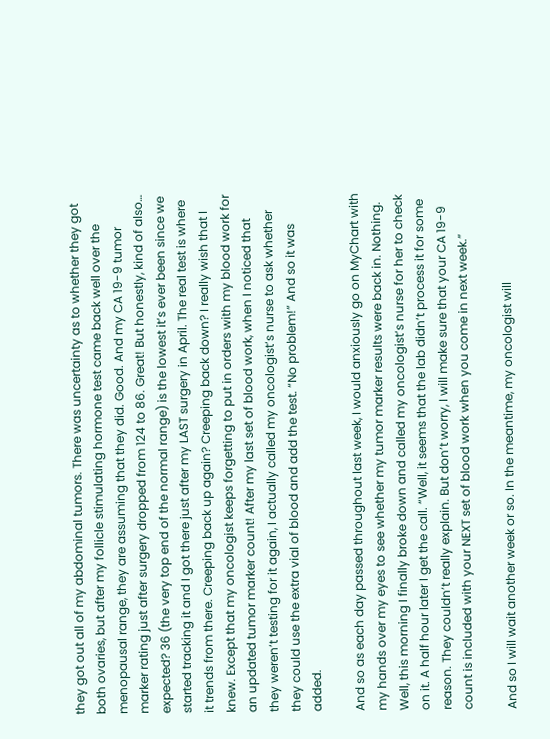they got out all of my abdominal tumors. There was uncertainty as to whether they got both ovaries, but after my follicle stimulating hormone test came back well over the menopausal range, they are assuming that they did. Good. And my CA 19-9 tumor marker rating just after surgery dropped from 124 to 86. Great! But honestly, kind of also… expected? 36 (the very top end of the normal range) is the lowest it’s ever been since we started tracking it and I got there just after my LAST surgery in April. The real test is where it trends from there. Creeping back up again? Creeping back down? I really wish that I knew. Except that my oncologist keeps forgetting to put in orders with my blood work for an updated tumor marker count! After my last set of blood work, when I noticed that they weren’t testing for it again, I actually called my oncologist’s nurse to ask whether they could use the extra vial of blood and add the test. “No problem!” And so it was added.

And so as each day passed throughout last week, I would anxiously go on MyChart with my hands over my eyes to see whether my tumor marker results were back in. Nothing. Well, this morning I finally broke down and called my oncologist’s nurse for her to check on it. A half hour later I get the call. “Well, it seems that the lab didn’t process it for some reason. They couldn’t really explain. But don’t worry, I will make sure that your CA 19-9 count is included with your NEXT set of blood work when you come in next week.”

And so I will wait another week or so. In the meantime, my oncologist will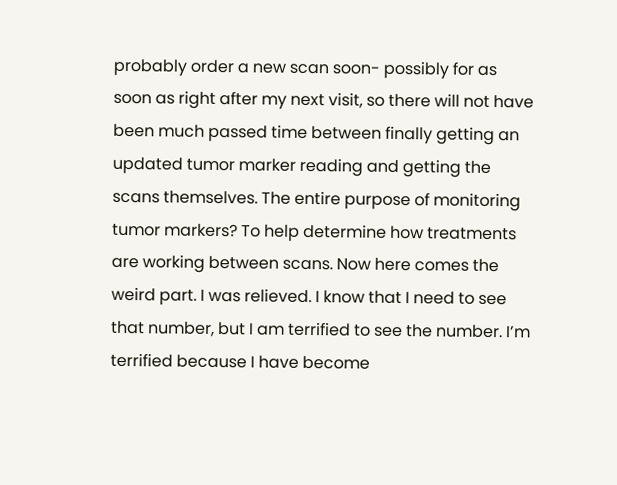probably order a new scan soon- possibly for as soon as right after my next visit, so there will not have been much passed time between finally getting an updated tumor marker reading and getting the scans themselves. The entire purpose of monitoring tumor markers? To help determine how treatments are working between scans. Now here comes the weird part. I was relieved. I know that I need to see that number, but I am terrified to see the number. I’m terrified because I have become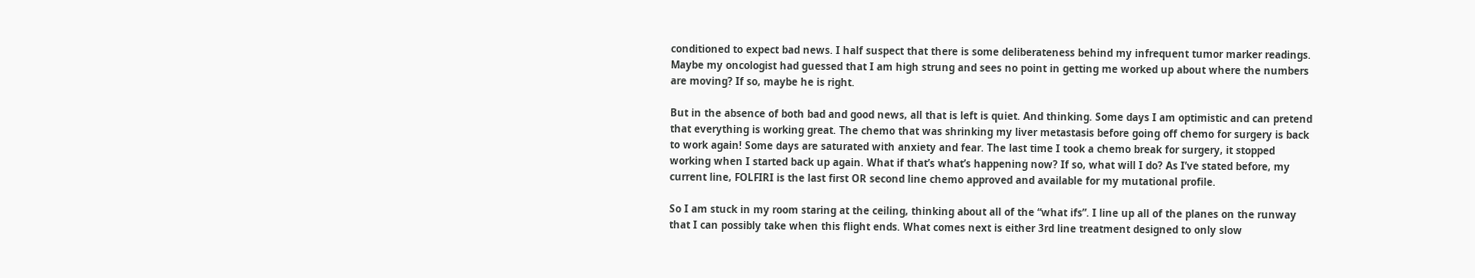conditioned to expect bad news. I half suspect that there is some deliberateness behind my infrequent tumor marker readings. Maybe my oncologist had guessed that I am high strung and sees no point in getting me worked up about where the numbers are moving? If so, maybe he is right.

But in the absence of both bad and good news, all that is left is quiet. And thinking. Some days I am optimistic and can pretend that everything is working great. The chemo that was shrinking my liver metastasis before going off chemo for surgery is back to work again! Some days are saturated with anxiety and fear. The last time I took a chemo break for surgery, it stopped working when I started back up again. What if that’s what’s happening now? If so, what will I do? As I’ve stated before, my current line, FOLFIRI is the last first OR second line chemo approved and available for my mutational profile.

So I am stuck in my room staring at the ceiling, thinking about all of the “what ifs”. I line up all of the planes on the runway that I can possibly take when this flight ends. What comes next is either 3rd line treatment designed to only slow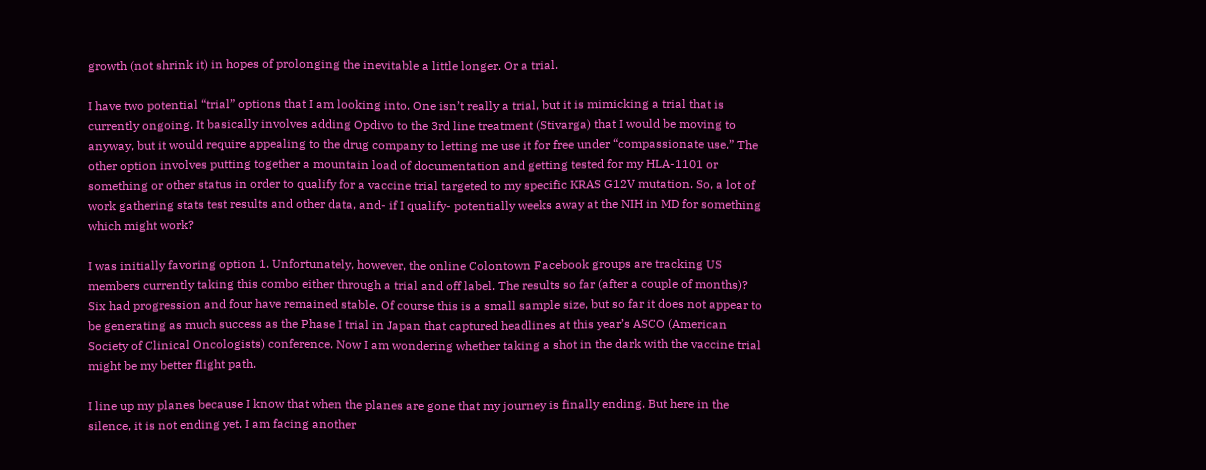growth (not shrink it) in hopes of prolonging the inevitable a little longer. Or a trial.

I have two potential “trial” options that I am looking into. One isn’t really a trial, but it is mimicking a trial that is currently ongoing. It basically involves adding Opdivo to the 3rd line treatment (Stivarga) that I would be moving to anyway, but it would require appealing to the drug company to letting me use it for free under “compassionate use.” The other option involves putting together a mountain load of documentation and getting tested for my HLA-1101 or something or other status in order to qualify for a vaccine trial targeted to my specific KRAS G12V mutation. So, a lot of work gathering stats test results and other data, and- if I qualify- potentially weeks away at the NIH in MD for something which might work?

I was initially favoring option 1. Unfortunately, however, the online Colontown Facebook groups are tracking US members currently taking this combo either through a trial and off label. The results so far (after a couple of months)? Six had progression and four have remained stable. Of course this is a small sample size, but so far it does not appear to be generating as much success as the Phase I trial in Japan that captured headlines at this year’s ASCO (American Society of Clinical Oncologists) conference. Now I am wondering whether taking a shot in the dark with the vaccine trial might be my better flight path.

I line up my planes because I know that when the planes are gone that my journey is finally ending. But here in the silence, it is not ending yet. I am facing another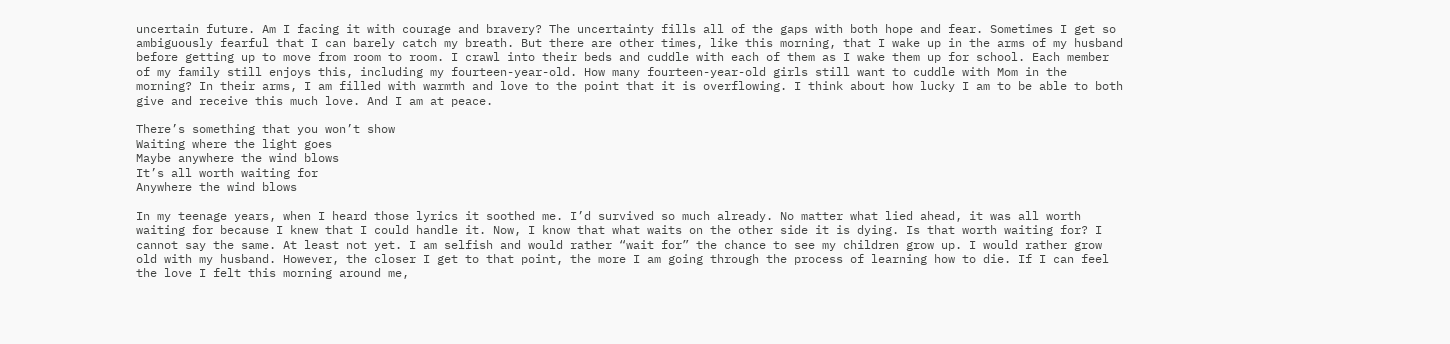uncertain future. Am I facing it with courage and bravery? The uncertainty fills all of the gaps with both hope and fear. Sometimes I get so ambiguously fearful that I can barely catch my breath. But there are other times, like this morning, that I wake up in the arms of my husband before getting up to move from room to room. I crawl into their beds and cuddle with each of them as I wake them up for school. Each member of my family still enjoys this, including my fourteen-year-old. How many fourteen-year-old girls still want to cuddle with Mom in the morning? In their arms, I am filled with warmth and love to the point that it is overflowing. I think about how lucky I am to be able to both give and receive this much love. And I am at peace.

There’s something that you won’t show
Waiting where the light goes
Maybe anywhere the wind blows
It’s all worth waiting for
Anywhere the wind blows

In my teenage years, when I heard those lyrics it soothed me. I’d survived so much already. No matter what lied ahead, it was all worth waiting for because I knew that I could handle it. Now, I know that what waits on the other side it is dying. Is that worth waiting for? I cannot say the same. At least not yet. I am selfish and would rather “wait for” the chance to see my children grow up. I would rather grow old with my husband. However, the closer I get to that point, the more I am going through the process of learning how to die. If I can feel the love I felt this morning around me,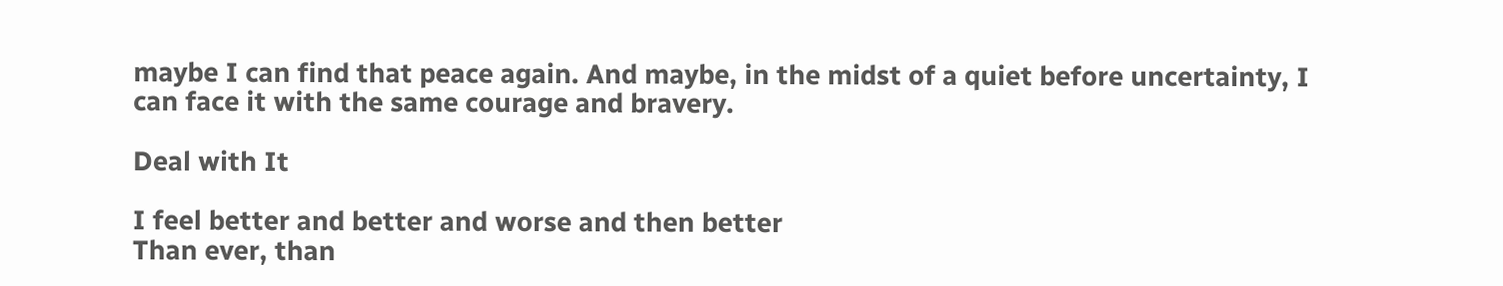maybe I can find that peace again. And maybe, in the midst of a quiet before uncertainty, I can face it with the same courage and bravery.

Deal with It

I feel better and better and worse and then better
Than ever, than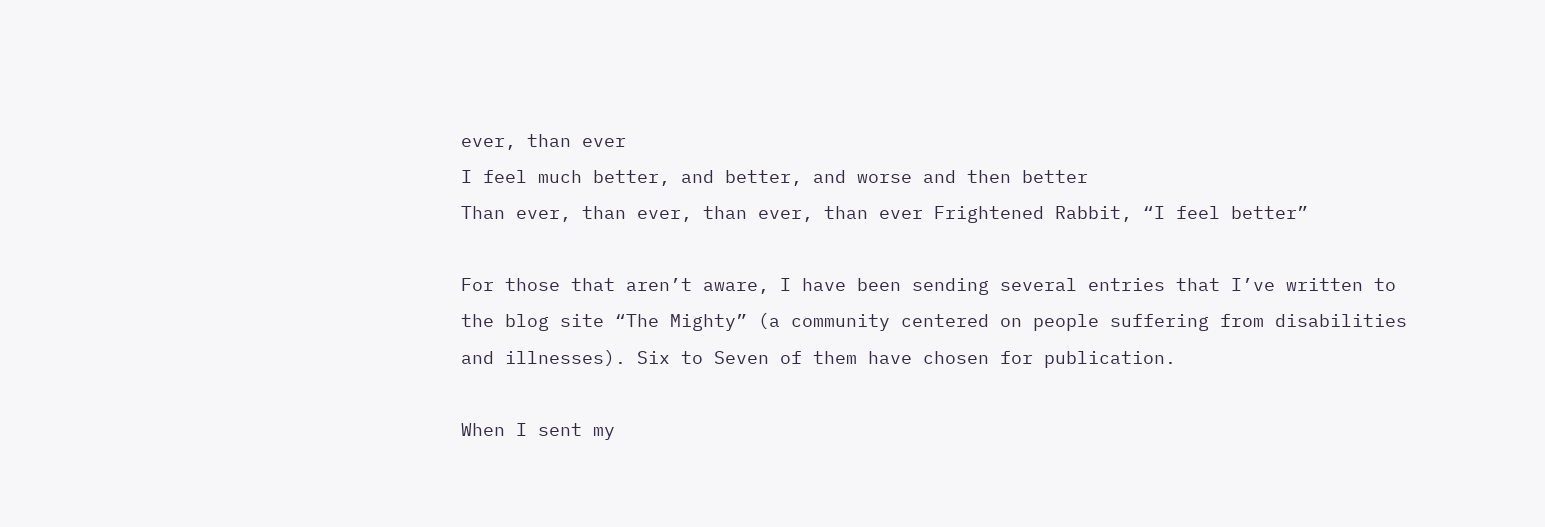ever, than ever
I feel much better, and better, and worse and then better
Than ever, than ever, than ever, than ever Frightened Rabbit, “I feel better”

For those that aren’t aware, I have been sending several entries that I’ve written to the blog site “The Mighty” (a community centered on people suffering from disabilities and illnesses). Six to Seven of them have chosen for publication.

When I sent my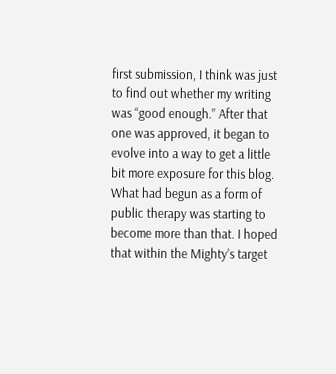first submission, I think was just to find out whether my writing was “good enough.” After that one was approved, it began to evolve into a way to get a little bit more exposure for this blog. What had begun as a form of public therapy was starting to become more than that. I hoped that within the Mighty’s target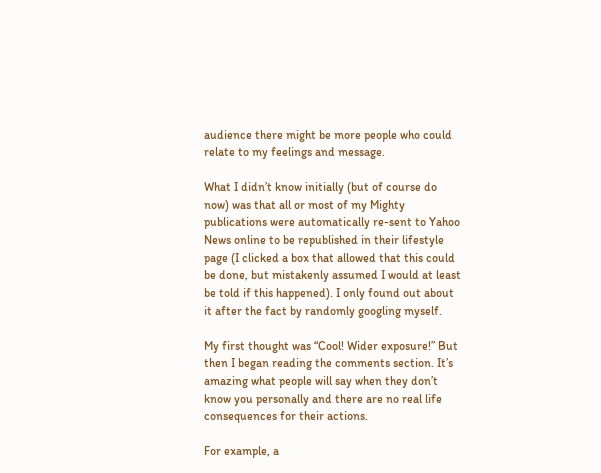audience there might be more people who could relate to my feelings and message.

What I didn’t know initially (but of course do now) was that all or most of my Mighty publications were automatically re-sent to Yahoo News online to be republished in their lifestyle page (I clicked a box that allowed that this could be done, but mistakenly assumed I would at least be told if this happened). I only found out about it after the fact by randomly googling myself.

My first thought was “Cool! Wider exposure!” But then I began reading the comments section. It’s amazing what people will say when they don’t know you personally and there are no real life consequences for their actions.

For example, a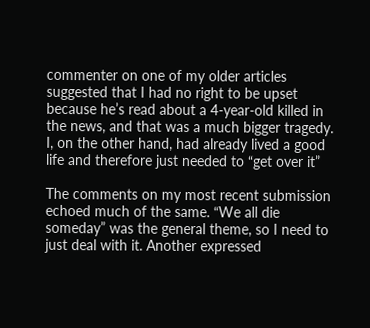commenter on one of my older articles suggested that I had no right to be upset because he’s read about a 4-year-old killed in the news, and that was a much bigger tragedy. I, on the other hand, had already lived a good life and therefore just needed to “get over it”

The comments on my most recent submission echoed much of the same. “We all die someday” was the general theme, so I need to just deal with it. Another expressed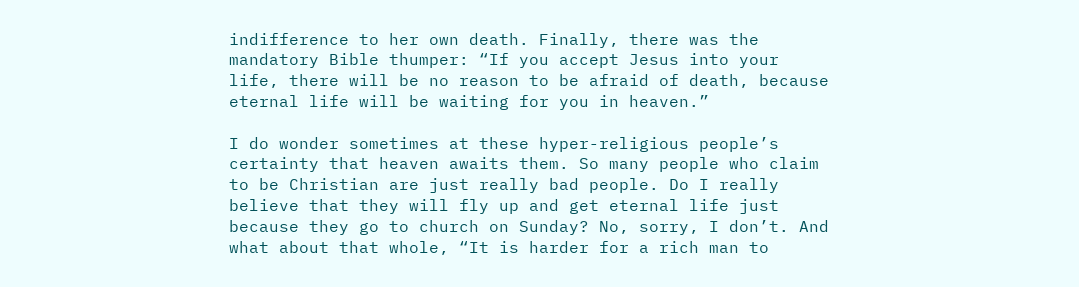indifference to her own death. Finally, there was the mandatory Bible thumper: “If you accept Jesus into your life, there will be no reason to be afraid of death, because eternal life will be waiting for you in heaven.”

I do wonder sometimes at these hyper-religious people’s certainty that heaven awaits them. So many people who claim to be Christian are just really bad people. Do I really believe that they will fly up and get eternal life just because they go to church on Sunday? No, sorry, I don’t. And what about that whole, “It is harder for a rich man to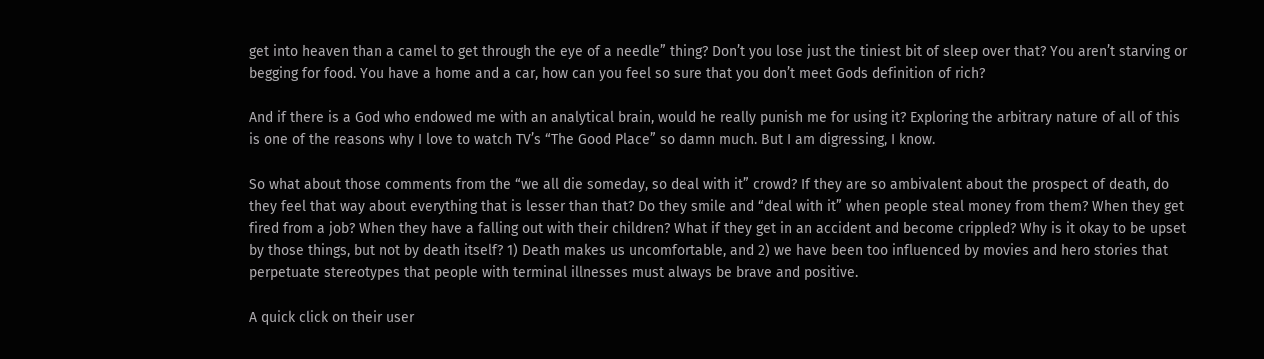get into heaven than a camel to get through the eye of a needle” thing? Don’t you lose just the tiniest bit of sleep over that? You aren’t starving or begging for food. You have a home and a car, how can you feel so sure that you don’t meet Gods definition of rich?

And if there is a God who endowed me with an analytical brain, would he really punish me for using it? Exploring the arbitrary nature of all of this is one of the reasons why I love to watch TV’s “The Good Place” so damn much. But I am digressing, I know.

So what about those comments from the “we all die someday, so deal with it” crowd? If they are so ambivalent about the prospect of death, do they feel that way about everything that is lesser than that? Do they smile and “deal with it” when people steal money from them? When they get fired from a job? When they have a falling out with their children? What if they get in an accident and become crippled? Why is it okay to be upset by those things, but not by death itself? 1) Death makes us uncomfortable, and 2) we have been too influenced by movies and hero stories that perpetuate stereotypes that people with terminal illnesses must always be brave and positive.

A quick click on their user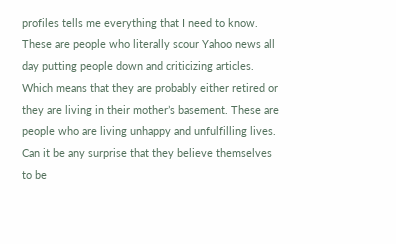profiles tells me everything that I need to know. These are people who literally scour Yahoo news all day putting people down and criticizing articles. Which means that they are probably either retired or they are living in their mother’s basement. These are people who are living unhappy and unfulfilling lives. Can it be any surprise that they believe themselves to be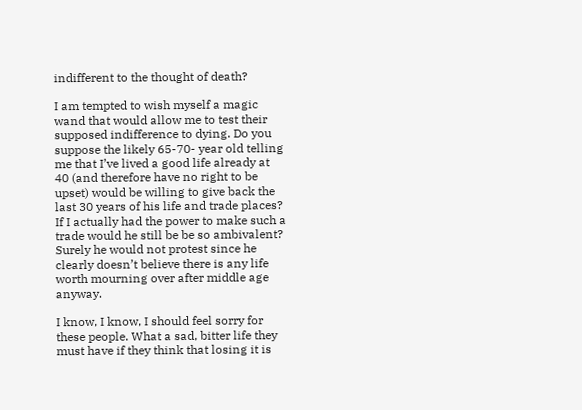indifferent to the thought of death?

I am tempted to wish myself a magic wand that would allow me to test their supposed indifference to dying. Do you suppose the likely 65-70- year old telling me that I’ve lived a good life already at 40 (and therefore have no right to be upset) would be willing to give back the last 30 years of his life and trade places? If I actually had the power to make such a trade would he still be be so ambivalent? Surely he would not protest since he clearly doesn’t believe there is any life worth mourning over after middle age anyway.

I know, I know, I should feel sorry for these people. What a sad, bitter life they must have if they think that losing it is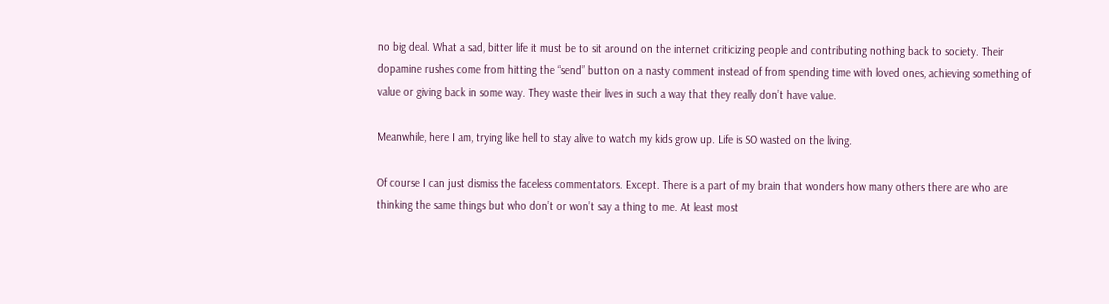no big deal. What a sad, bitter life it must be to sit around on the internet criticizing people and contributing nothing back to society. Their dopamine rushes come from hitting the “send” button on a nasty comment instead of from spending time with loved ones, achieving something of value or giving back in some way. They waste their lives in such a way that they really don’t have value.

Meanwhile, here I am, trying like hell to stay alive to watch my kids grow up. Life is SO wasted on the living.

Of course I can just dismiss the faceless commentators. Except. There is a part of my brain that wonders how many others there are who are thinking the same things but who don’t or won’t say a thing to me. At least most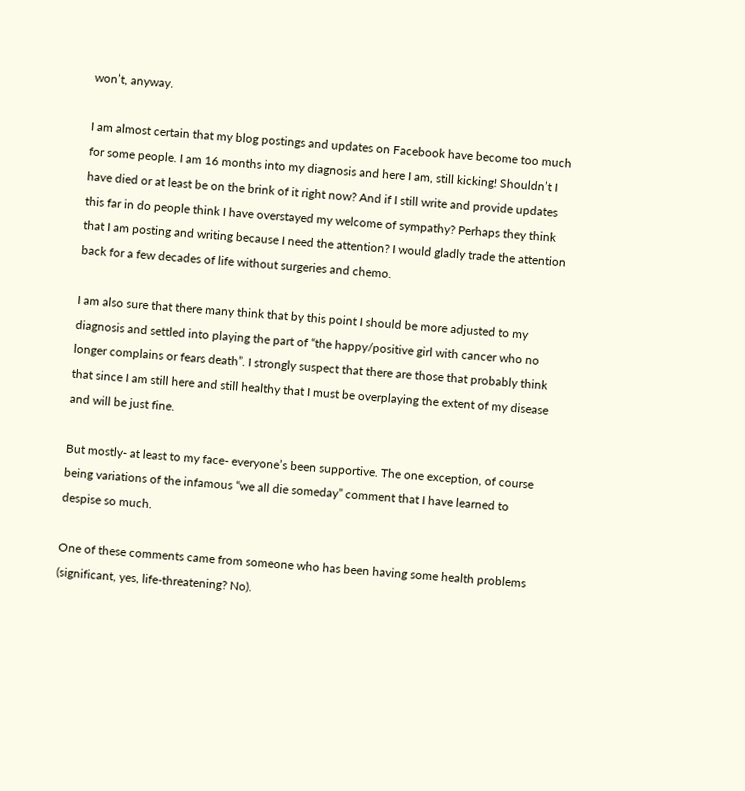won’t, anyway.

I am almost certain that my blog postings and updates on Facebook have become too much for some people. I am 16 months into my diagnosis and here I am, still kicking! Shouldn’t I have died or at least be on the brink of it right now? And if I still write and provide updates this far in do people think I have overstayed my welcome of sympathy? Perhaps they think that I am posting and writing because I need the attention? I would gladly trade the attention back for a few decades of life without surgeries and chemo.

I am also sure that there many think that by this point I should be more adjusted to my diagnosis and settled into playing the part of “the happy/positive girl with cancer who no longer complains or fears death”. I strongly suspect that there are those that probably think that since I am still here and still healthy that I must be overplaying the extent of my disease and will be just fine.

But mostly- at least to my face- everyone’s been supportive. The one exception, of course being variations of the infamous “we all die someday” comment that I have learned to despise so much.

One of these comments came from someone who has been having some health problems (significant, yes, life-threatening? No).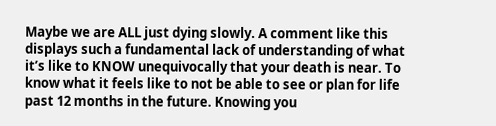Maybe we are ALL just dying slowly. A comment like this displays such a fundamental lack of understanding of what it’s like to KNOW unequivocally that your death is near. To know what it feels like to not be able to see or plan for life past 12 months in the future. Knowing you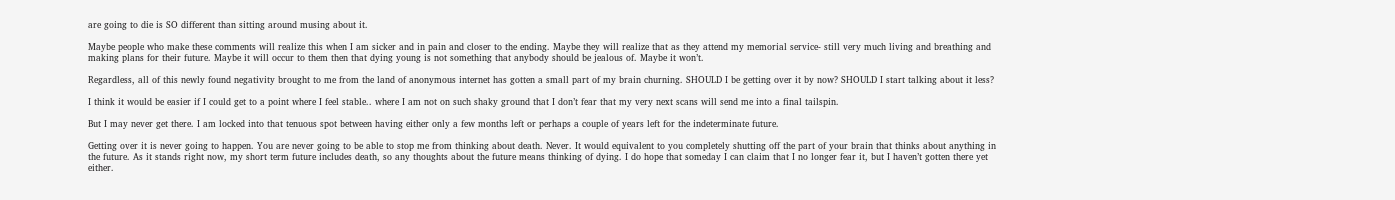are going to die is SO different than sitting around musing about it.

Maybe people who make these comments will realize this when I am sicker and in pain and closer to the ending. Maybe they will realize that as they attend my memorial service- still very much living and breathing and making plans for their future. Maybe it will occur to them then that dying young is not something that anybody should be jealous of. Maybe it won’t.

Regardless, all of this newly found negativity brought to me from the land of anonymous internet has gotten a small part of my brain churning. SHOULD I be getting over it by now? SHOULD I start talking about it less?

I think it would be easier if I could get to a point where I feel stable.. where I am not on such shaky ground that I don’t fear that my very next scans will send me into a final tailspin.

But I may never get there. I am locked into that tenuous spot between having either only a few months left or perhaps a couple of years left for the indeterminate future.

Getting over it is never going to happen. You are never going to be able to stop me from thinking about death. Never. It would equivalent to you completely shutting off the part of your brain that thinks about anything in the future. As it stands right now, my short term future includes death, so any thoughts about the future means thinking of dying. I do hope that someday I can claim that I no longer fear it, but I haven’t gotten there yet either.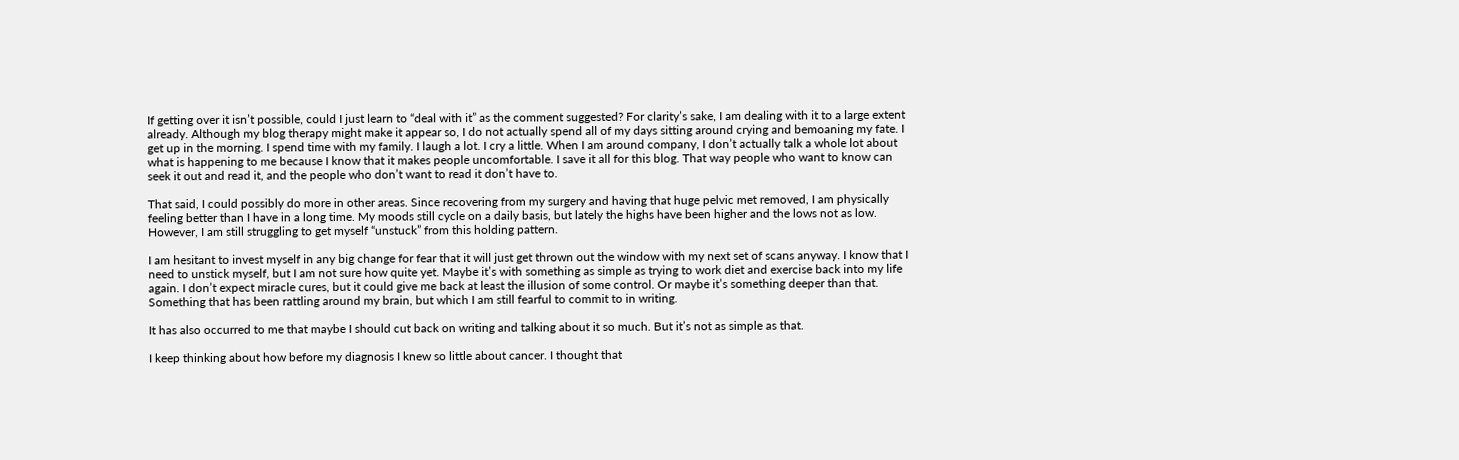If getting over it isn’t possible, could I just learn to “deal with it” as the comment suggested? For clarity’s sake, I am dealing with it to a large extent already. Although my blog therapy might make it appear so, I do not actually spend all of my days sitting around crying and bemoaning my fate. I get up in the morning. I spend time with my family. I laugh a lot. I cry a little. When I am around company, I don’t actually talk a whole lot about what is happening to me because I know that it makes people uncomfortable. I save it all for this blog. That way people who want to know can seek it out and read it, and the people who don’t want to read it don’t have to.

That said, I could possibly do more in other areas. Since recovering from my surgery and having that huge pelvic met removed, I am physically feeling better than I have in a long time. My moods still cycle on a daily basis, but lately the highs have been higher and the lows not as low. However, I am still struggling to get myself “unstuck” from this holding pattern.

I am hesitant to invest myself in any big change for fear that it will just get thrown out the window with my next set of scans anyway. I know that I need to unstick myself, but I am not sure how quite yet. Maybe it’s with something as simple as trying to work diet and exercise back into my life again. I don’t expect miracle cures, but it could give me back at least the illusion of some control. Or maybe it’s something deeper than that. Something that has been rattling around my brain, but which I am still fearful to commit to in writing.

It has also occurred to me that maybe I should cut back on writing and talking about it so much. But it’s not as simple as that.

I keep thinking about how before my diagnosis I knew so little about cancer. I thought that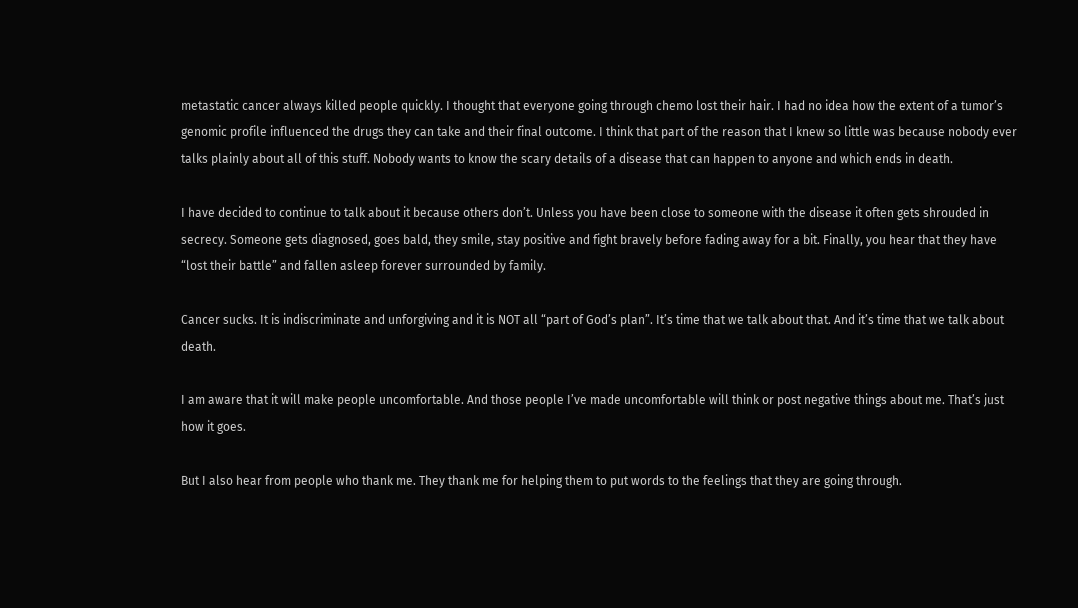metastatic cancer always killed people quickly. I thought that everyone going through chemo lost their hair. I had no idea how the extent of a tumor’s genomic profile influenced the drugs they can take and their final outcome. I think that part of the reason that I knew so little was because nobody ever talks plainly about all of this stuff. Nobody wants to know the scary details of a disease that can happen to anyone and which ends in death.

I have decided to continue to talk about it because others don’t. Unless you have been close to someone with the disease it often gets shrouded in secrecy. Someone gets diagnosed, goes bald, they smile, stay positive and fight bravely before fading away for a bit. Finally, you hear that they have “lost their battle” and fallen asleep forever surrounded by family.

Cancer sucks. It is indiscriminate and unforgiving and it is NOT all “part of God’s plan”. It’s time that we talk about that. And it’s time that we talk about death.

I am aware that it will make people uncomfortable. And those people I’ve made uncomfortable will think or post negative things about me. That’s just how it goes.

But I also hear from people who thank me. They thank me for helping them to put words to the feelings that they are going through.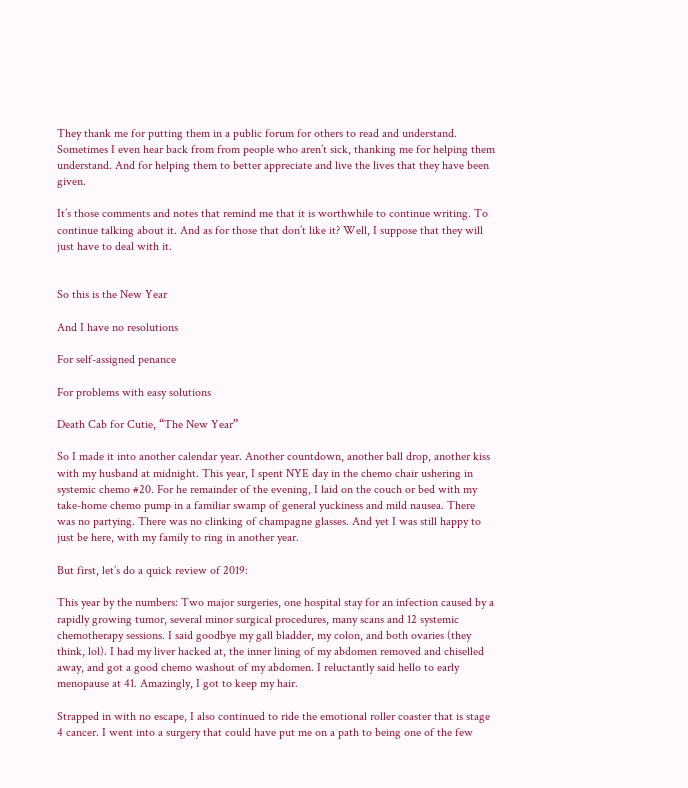They thank me for putting them in a public forum for others to read and understand. Sometimes I even hear back from from people who aren’t sick, thanking me for helping them understand. And for helping them to better appreciate and live the lives that they have been given.

It’s those comments and notes that remind me that it is worthwhile to continue writing. To continue talking about it. And as for those that don’t like it? Well, I suppose that they will just have to deal with it.


So this is the New Year

And I have no resolutions

For self-assigned penance

For problems with easy solutions

Death Cab for Cutie, “The New Year”

So I made it into another calendar year. Another countdown, another ball drop, another kiss with my husband at midnight. This year, I spent NYE day in the chemo chair ushering in systemic chemo #20. For he remainder of the evening, I laid on the couch or bed with my take-home chemo pump in a familiar swamp of general yuckiness and mild nausea. There was no partying. There was no clinking of champagne glasses. And yet I was still happy to just be here, with my family to ring in another year.

But first, let’s do a quick review of 2019:

This year by the numbers: Two major surgeries, one hospital stay for an infection caused by a rapidly growing tumor, several minor surgical procedures, many scans and 12 systemic chemotherapy sessions. I said goodbye my gall bladder, my colon, and both ovaries (they think, lol). I had my liver hacked at, the inner lining of my abdomen removed and chiselled away, and got a good chemo washout of my abdomen. I reluctantly said hello to early menopause at 41. Amazingly, I got to keep my hair.

Strapped in with no escape, I also continued to ride the emotional roller coaster that is stage 4 cancer. I went into a surgery that could have put me on a path to being one of the few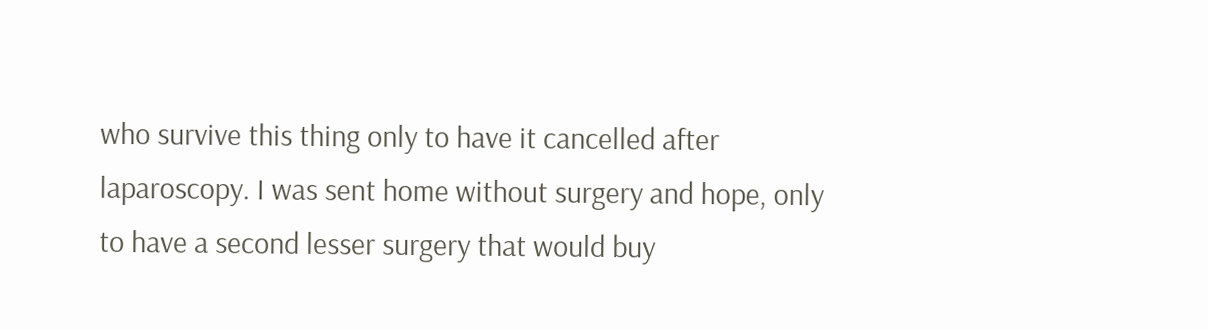who survive this thing only to have it cancelled after laparoscopy. I was sent home without surgery and hope, only to have a second lesser surgery that would buy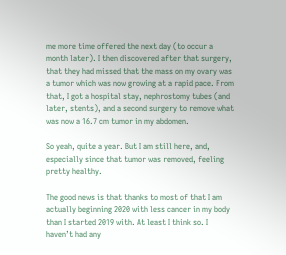me more time offered the next day (to occur a month later). I then discovered after that surgery, that they had missed that the mass on my ovary was a tumor which was now growing at a rapid pace. From that, I got a hospital stay, nephrostomy tubes (and later, stents), and a second surgery to remove what was now a 16.7 cm tumor in my abdomen.

So yeah, quite a year. But I am still here, and, especially since that tumor was removed, feeling pretty healthy.

The good news is that thanks to most of that I am actually beginning 2020 with less cancer in my body than I started 2019 with. At least I think so. I haven’t had any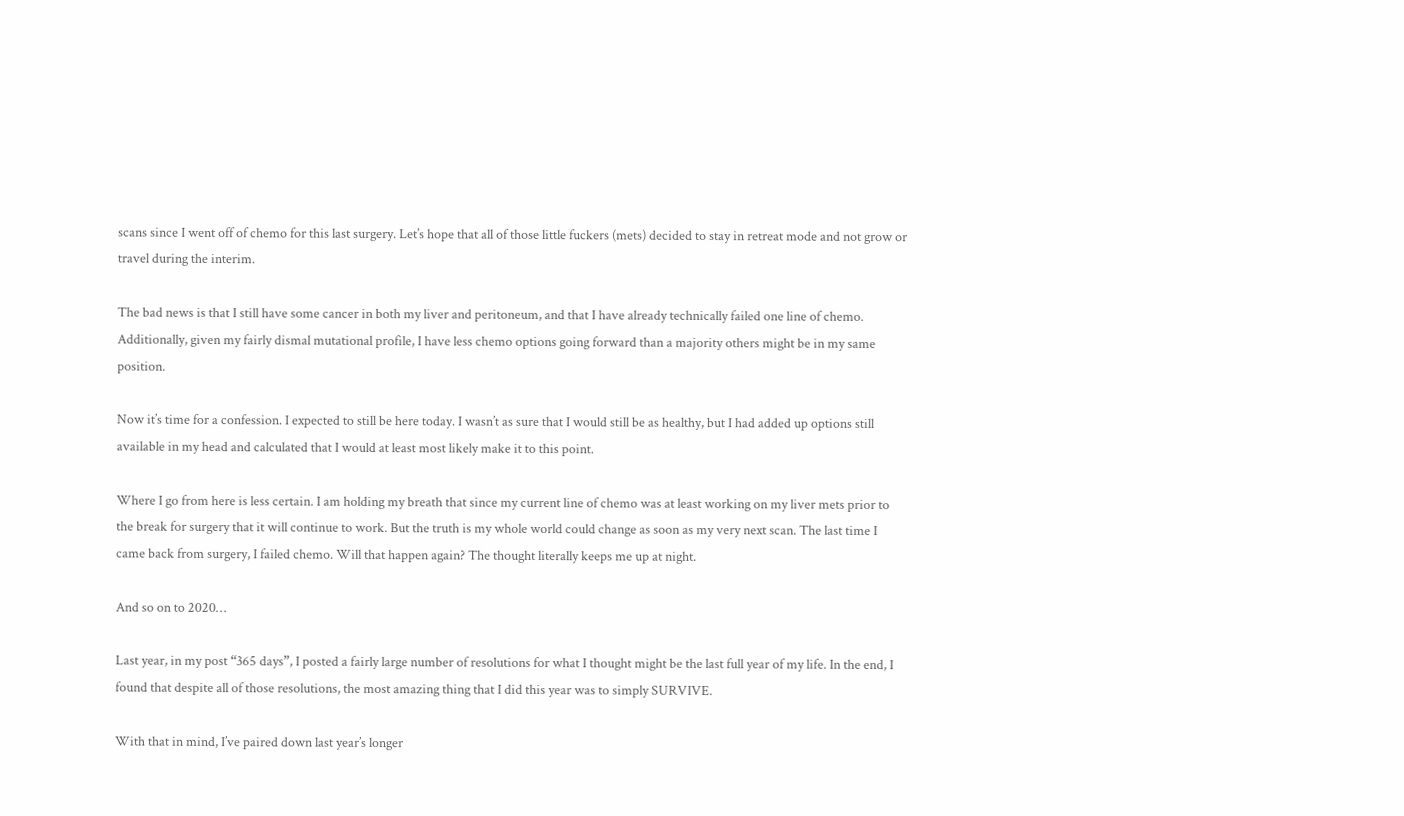scans since I went off of chemo for this last surgery. Let’s hope that all of those little fuckers (mets) decided to stay in retreat mode and not grow or travel during the interim.

The bad news is that I still have some cancer in both my liver and peritoneum, and that I have already technically failed one line of chemo. Additionally, given my fairly dismal mutational profile, I have less chemo options going forward than a majority others might be in my same position.

Now it’s time for a confession. I expected to still be here today. I wasn’t as sure that I would still be as healthy, but I had added up options still available in my head and calculated that I would at least most likely make it to this point.

Where I go from here is less certain. I am holding my breath that since my current line of chemo was at least working on my liver mets prior to the break for surgery that it will continue to work. But the truth is my whole world could change as soon as my very next scan. The last time I came back from surgery, I failed chemo. Will that happen again? The thought literally keeps me up at night.

And so on to 2020…

Last year, in my post “365 days”, I posted a fairly large number of resolutions for what I thought might be the last full year of my life. In the end, I found that despite all of those resolutions, the most amazing thing that I did this year was to simply SURVIVE.

With that in mind, I’ve paired down last year’s longer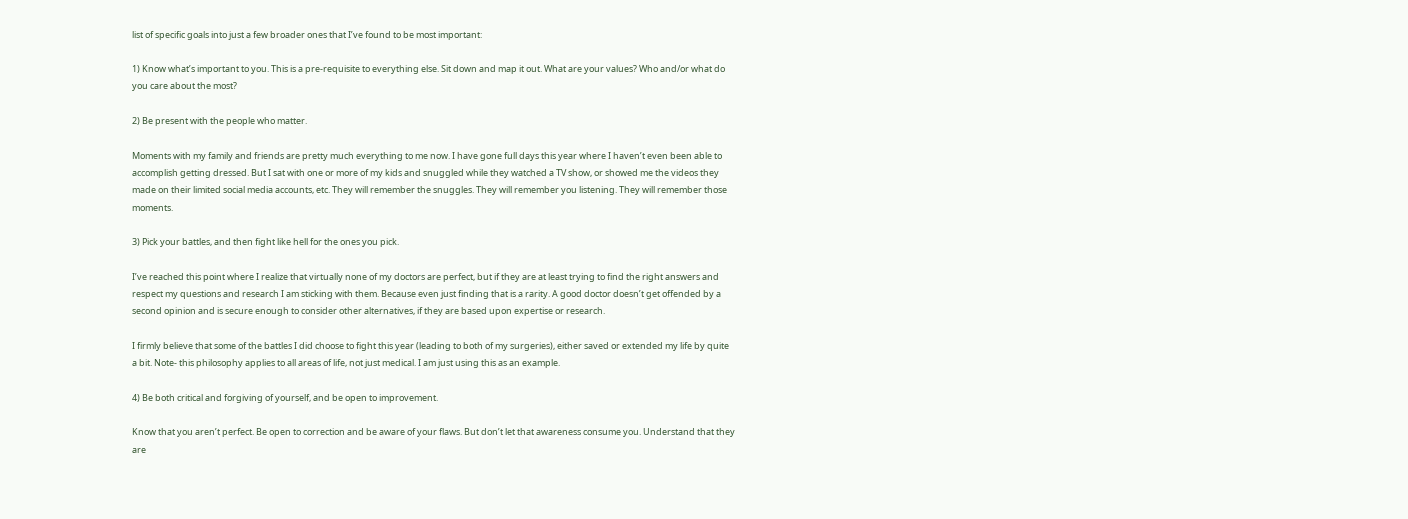list of specific goals into just a few broader ones that I’ve found to be most important:

1) Know what’s important to you. This is a pre-requisite to everything else. Sit down and map it out. What are your values? Who and/or what do you care about the most?

2) Be present with the people who matter.

Moments with my family and friends are pretty much everything to me now. I have gone full days this year where I haven’t even been able to accomplish getting dressed. But I sat with one or more of my kids and snuggled while they watched a TV show, or showed me the videos they made on their limited social media accounts, etc. They will remember the snuggles. They will remember you listening. They will remember those moments.

3) Pick your battles, and then fight like hell for the ones you pick.

I’ve reached this point where I realize that virtually none of my doctors are perfect, but if they are at least trying to find the right answers and respect my questions and research I am sticking with them. Because even just finding that is a rarity. A good doctor doesn’t get offended by a second opinion and is secure enough to consider other alternatives, if they are based upon expertise or research.

I firmly believe that some of the battles I did choose to fight this year (leading to both of my surgeries), either saved or extended my life by quite a bit. Note- this philosophy applies to all areas of life, not just medical. I am just using this as an example.

4) Be both critical and forgiving of yourself, and be open to improvement.

Know that you aren’t perfect. Be open to correction and be aware of your flaws. But don’t let that awareness consume you. Understand that they are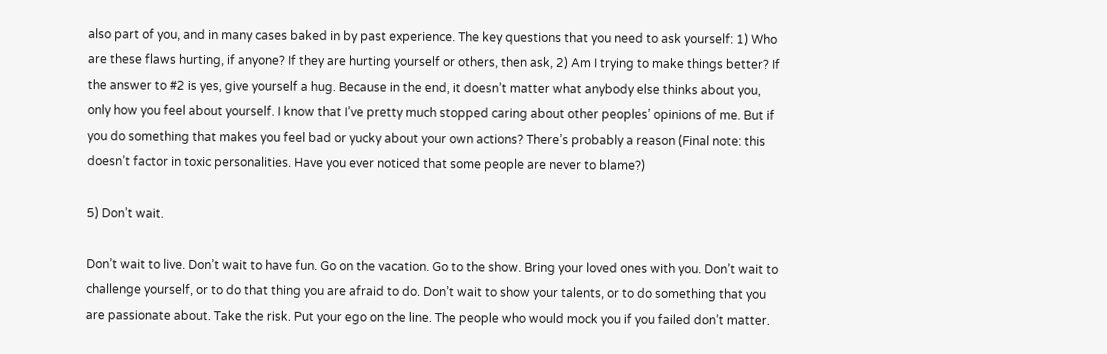also part of you, and in many cases baked in by past experience. The key questions that you need to ask yourself: 1) Who are these flaws hurting, if anyone? If they are hurting yourself or others, then ask, 2) Am I trying to make things better? If the answer to #2 is yes, give yourself a hug. Because in the end, it doesn’t matter what anybody else thinks about you, only how you feel about yourself. I know that I’ve pretty much stopped caring about other peoples’ opinions of me. But if you do something that makes you feel bad or yucky about your own actions? There’s probably a reason (Final note: this doesn’t factor in toxic personalities. Have you ever noticed that some people are never to blame?)

5) Don’t wait.

Don’t wait to live. Don’t wait to have fun. Go on the vacation. Go to the show. Bring your loved ones with you. Don’t wait to challenge yourself, or to do that thing you are afraid to do. Don’t wait to show your talents, or to do something that you are passionate about. Take the risk. Put your ego on the line. The people who would mock you if you failed don’t matter.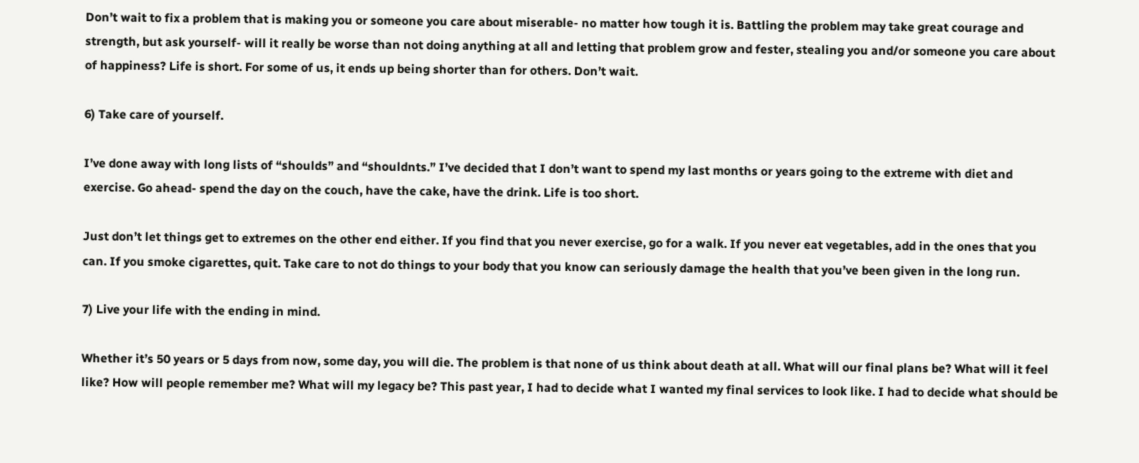Don’t wait to fix a problem that is making you or someone you care about miserable- no matter how tough it is. Battling the problem may take great courage and strength, but ask yourself- will it really be worse than not doing anything at all and letting that problem grow and fester, stealing you and/or someone you care about of happiness? Life is short. For some of us, it ends up being shorter than for others. Don’t wait.

6) Take care of yourself.

I’ve done away with long lists of “shoulds” and “shouldnts.” I’ve decided that I don’t want to spend my last months or years going to the extreme with diet and exercise. Go ahead- spend the day on the couch, have the cake, have the drink. Life is too short.

Just don’t let things get to extremes on the other end either. If you find that you never exercise, go for a walk. If you never eat vegetables, add in the ones that you can. If you smoke cigarettes, quit. Take care to not do things to your body that you know can seriously damage the health that you’ve been given in the long run.

7) Live your life with the ending in mind.

Whether it’s 50 years or 5 days from now, some day, you will die. The problem is that none of us think about death at all. What will our final plans be? What will it feel like? How will people remember me? What will my legacy be? This past year, I had to decide what I wanted my final services to look like. I had to decide what should be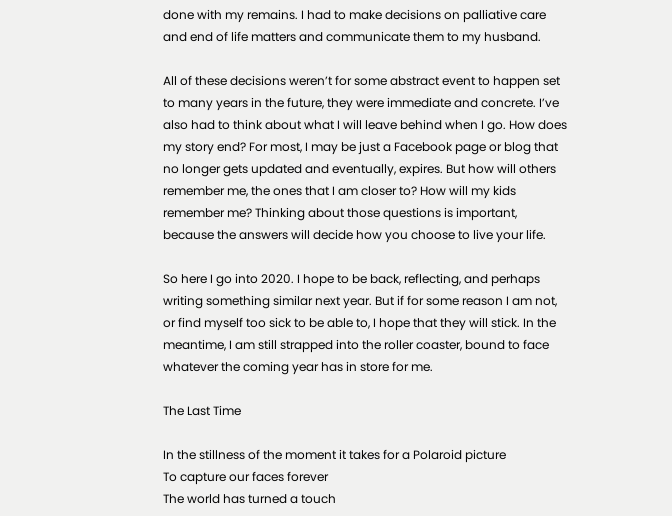done with my remains. I had to make decisions on palliative care and end of life matters and communicate them to my husband.

All of these decisions weren’t for some abstract event to happen set to many years in the future, they were immediate and concrete. I’ve also had to think about what I will leave behind when I go. How does my story end? For most, I may be just a Facebook page or blog that no longer gets updated and eventually, expires. But how will others remember me, the ones that I am closer to? How will my kids remember me? Thinking about those questions is important, because the answers will decide how you choose to live your life.

So here I go into 2020. I hope to be back, reflecting, and perhaps writing something similar next year. But if for some reason I am not, or find myself too sick to be able to, I hope that they will stick. In the meantime, I am still strapped into the roller coaster, bound to face whatever the coming year has in store for me.

The Last Time

In the stillness of the moment it takes for a Polaroid picture
To capture our faces forever
The world has turned a touch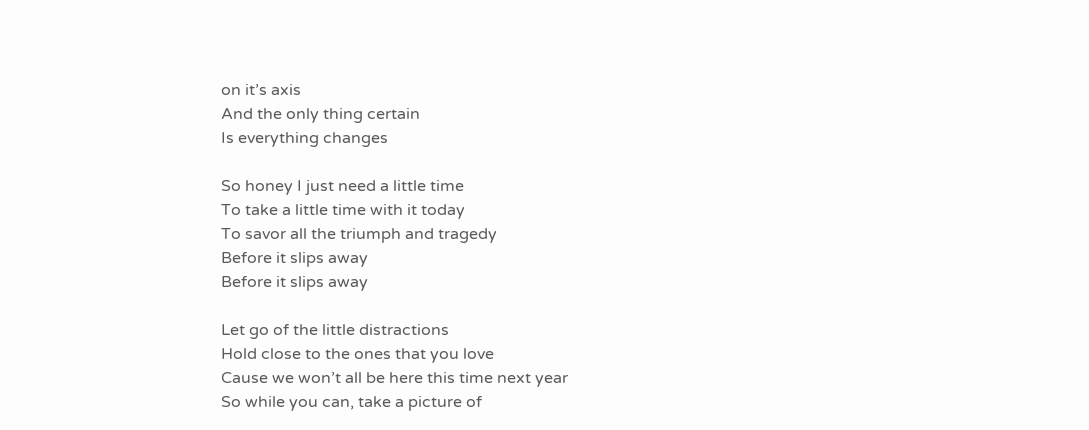on it’s axis
And the only thing certain
Is everything changes

So honey I just need a little time
To take a little time with it today
To savor all the triumph and tragedy
Before it slips away
Before it slips away

Let go of the little distractions
Hold close to the ones that you love
Cause we won’t all be here this time next year
So while you can, take a picture of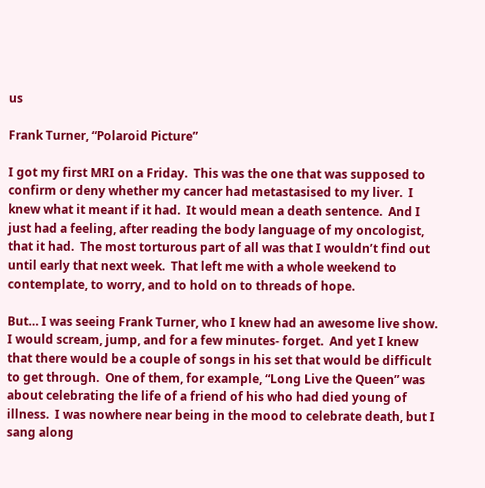us

Frank Turner, “Polaroid Picture”

I got my first MRI on a Friday.  This was the one that was supposed to confirm or deny whether my cancer had metastasised to my liver.  I knew what it meant if it had.  It would mean a death sentence.  And I just had a feeling, after reading the body language of my oncologist, that it had.  The most torturous part of all was that I wouldn’t find out until early that next week.  That left me with a whole weekend to contemplate, to worry, and to hold on to threads of hope.

But… I was seeing Frank Turner, who I knew had an awesome live show.  I would scream, jump, and for a few minutes- forget.  And yet I knew that there would be a couple of songs in his set that would be difficult to get through.  One of them, for example, “Long Live the Queen” was about celebrating the life of a friend of his who had died young of illness.  I was nowhere near being in the mood to celebrate death, but I sang along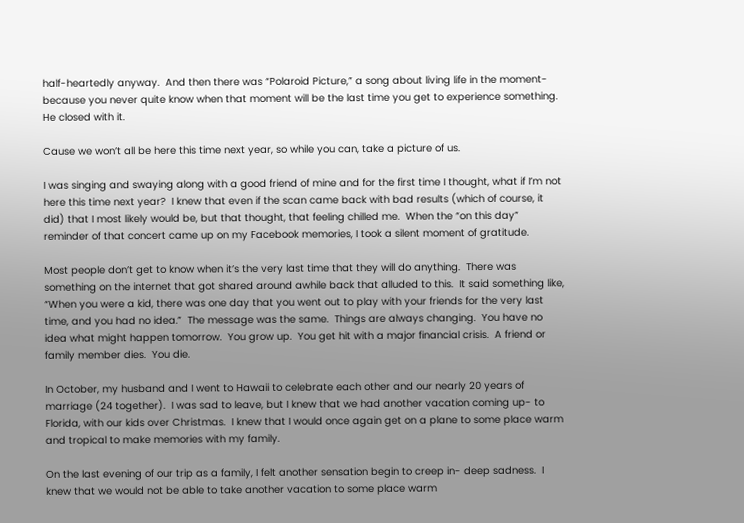half-heartedly anyway.  And then there was “Polaroid Picture,” a song about living life in the moment- because you never quite know when that moment will be the last time you get to experience something.  He closed with it.

Cause we won’t all be here this time next year, so while you can, take a picture of us.

I was singing and swaying along with a good friend of mine and for the first time I thought, what if I’m not here this time next year?  I knew that even if the scan came back with bad results (which of course, it did) that I most likely would be, but that thought, that feeling chilled me.  When the “on this day” reminder of that concert came up on my Facebook memories, I took a silent moment of gratitude.

Most people don’t get to know when it’s the very last time that they will do anything.  There was something on the internet that got shared around awhile back that alluded to this.  It said something like, “When you were a kid, there was one day that you went out to play with your friends for the very last time, and you had no idea.”  The message was the same.  Things are always changing.  You have no idea what might happen tomorrow.  You grow up.  You get hit with a major financial crisis.  A friend or family member dies.  You die.

In October, my husband and I went to Hawaii to celebrate each other and our nearly 20 years of marriage (24 together).  I was sad to leave, but I knew that we had another vacation coming up- to Florida, with our kids over Christmas.  I knew that I would once again get on a plane to some place warm and tropical to make memories with my family.

On the last evening of our trip as a family, I felt another sensation begin to creep in- deep sadness.  I knew that we would not be able to take another vacation to some place warm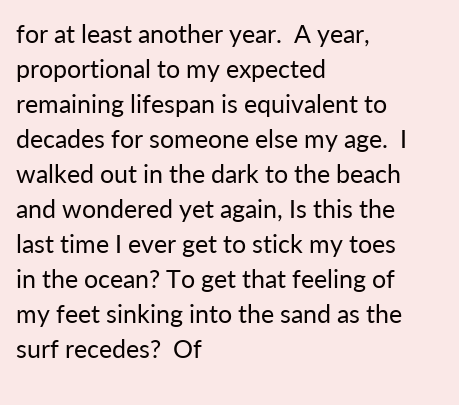for at least another year.  A year, proportional to my expected remaining lifespan is equivalent to decades for someone else my age.  I walked out in the dark to the beach and wondered yet again, Is this the last time I ever get to stick my toes in the ocean? To get that feeling of my feet sinking into the sand as the surf recedes?  Of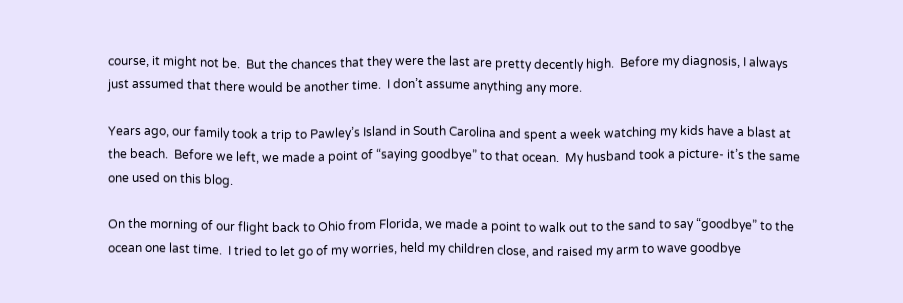course, it might not be.  But the chances that they were the last are pretty decently high.  Before my diagnosis, I always just assumed that there would be another time.  I don’t assume anything any more.

Years ago, our family took a trip to Pawley’s Island in South Carolina and spent a week watching my kids have a blast at the beach.  Before we left, we made a point of “saying goodbye” to that ocean.  My husband took a picture- it’s the same one used on this blog.

On the morning of our flight back to Ohio from Florida, we made a point to walk out to the sand to say “goodbye” to the ocean one last time.  I tried to let go of my worries, held my children close, and raised my arm to wave goodbye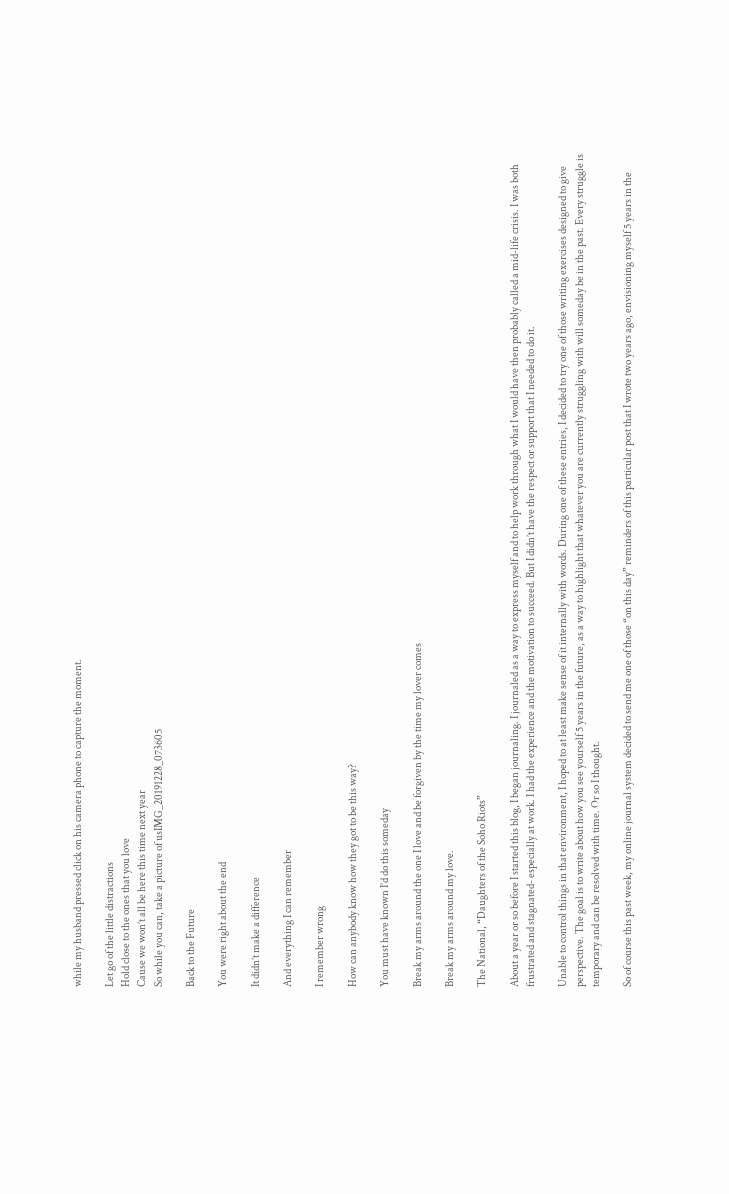while my husband pressed click on his camera phone to capture the moment.

Let go of the little distractions
Hold close to the ones that you love
Cause we won’t all be here this time next year
So while you can, take a picture of usIMG_20191228_073605

Back to the Future

You were right about the end

It didn’t make a difference

And everything I can remember

I remember wrong

How can anybody know how they got to be this way?

You must have known I’d do this someday

Break my arms around the one I love and be forgiven by the time my lover comes

Break my arms around my love.

The National, “Daughters of the Soho Riots”

About a year or so before I started this blog, I began journaling. I journaled as a way to express myself and to help work through what I would have then probably called a mid-life crisis. I was both frustrated and stagnated- especially at work. I had the experience and the motivation to succeed. But I didn’t have the respect or support that I needed to do it.

Unable to control things in that environment, I hoped to at least make sense of it internally with words. During one of these entries, I decided to try one of those writing exercises designed to give perspective. The goal is to write about how you see yourself 5 years in the future, as a way to highlight that whatever you are currently struggling with will someday be in the past. Every struggle is temporary and can be resolved with time. Or so I thought.

So of course this past week, my online journal system decided to send me one of those “on this day” reminders of this particular post that I wrote two years ago, envisioning myself 5 years in the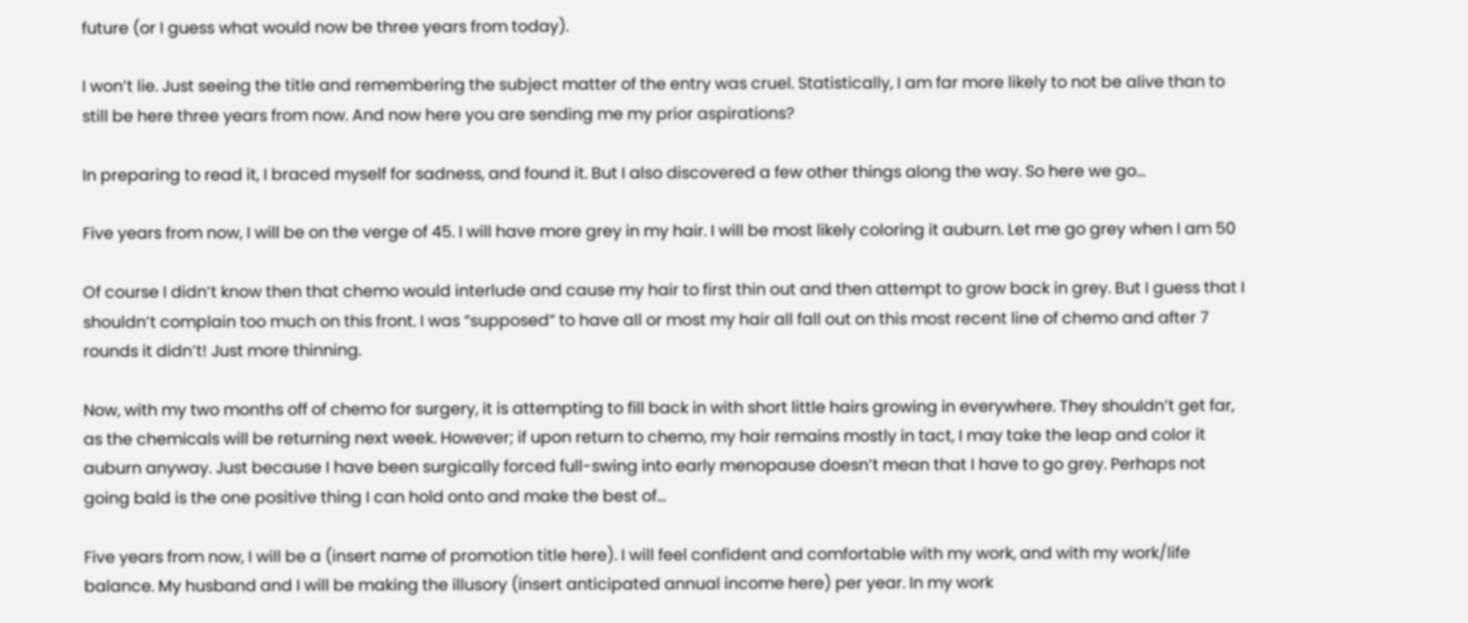future (or I guess what would now be three years from today).

I won’t lie. Just seeing the title and remembering the subject matter of the entry was cruel. Statistically, I am far more likely to not be alive than to still be here three years from now. And now here you are sending me my prior aspirations?

In preparing to read it, I braced myself for sadness, and found it. But I also discovered a few other things along the way. So here we go…

Five years from now, I will be on the verge of 45. I will have more grey in my hair. I will be most likely coloring it auburn. Let me go grey when I am 50

Of course I didn’t know then that chemo would interlude and cause my hair to first thin out and then attempt to grow back in grey. But I guess that I shouldn’t complain too much on this front. I was “supposed” to have all or most my hair all fall out on this most recent line of chemo and after 7 rounds it didn’t! Just more thinning.

Now, with my two months off of chemo for surgery, it is attempting to fill back in with short little hairs growing in everywhere. They shouldn’t get far, as the chemicals will be returning next week. However; if upon return to chemo, my hair remains mostly in tact, I may take the leap and color it auburn anyway. Just because I have been surgically forced full-swing into early menopause doesn’t mean that I have to go grey. Perhaps not going bald is the one positive thing I can hold onto and make the best of…

Five years from now, I will be a (insert name of promotion title here). I will feel confident and comfortable with my work, and with my work/life balance. My husband and I will be making the illusory (insert anticipated annual income here) per year. In my work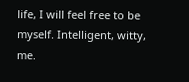life, I will feel free to be myself. Intelligent, witty, me.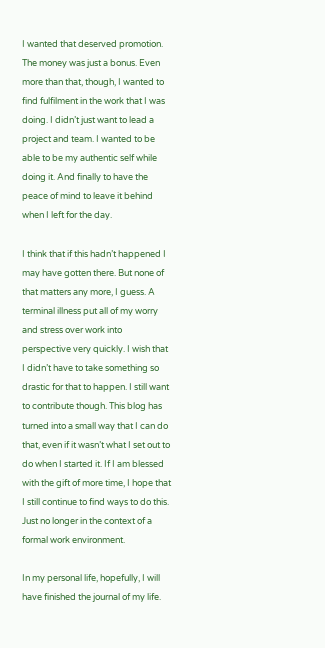I wanted that deserved promotion. The money was just a bonus. Even more than that, though, I wanted to find fulfilment in the work that I was doing. I didn’t just want to lead a project and team. I wanted to be able to be my authentic self while doing it. And finally to have the peace of mind to leave it behind when I left for the day.

I think that if this hadn’t happened I may have gotten there. But none of that matters any more, I guess. A terminal illness put all of my worry and stress over work into perspective very quickly. I wish that I didn’t have to take something so drastic for that to happen. I still want to contribute though. This blog has turned into a small way that I can do that, even if it wasn’t what I set out to do when I started it. If I am blessed with the gift of more time, I hope that I still continue to find ways to do this. Just no longer in the context of a formal work environment.

In my personal life, hopefully, I will have finished the journal of my life.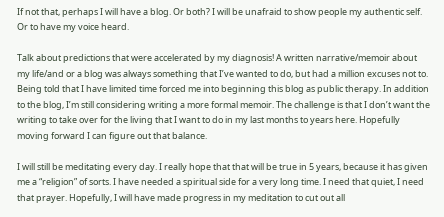If not that, perhaps I will have a blog. Or both? I will be unafraid to show people my authentic self. Or to have my voice heard.

Talk about predictions that were accelerated by my diagnosis! A written narrative/memoir about my life/and or a blog was always something that I’ve wanted to do, but had a million excuses not to. Being told that I have limited time forced me into beginning this blog as public therapy. In addition to the blog, I’m still considering writing a more formal memoir. The challenge is that I don’t want the writing to take over for the living that I want to do in my last months to years here. Hopefully moving forward I can figure out that balance.

I will still be meditating every day. I really hope that that will be true in 5 years, because it has given me a “religion” of sorts. I have needed a spiritual side for a very long time. I need that quiet, I need that prayer. Hopefully, I will have made progress in my meditation to cut out all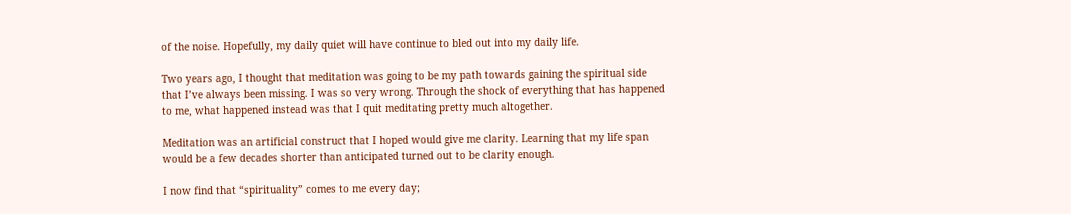of the noise. Hopefully, my daily quiet will have continue to bled out into my daily life.

Two years ago, I thought that meditation was going to be my path towards gaining the spiritual side that I’ve always been missing. I was so very wrong. Through the shock of everything that has happened to me, what happened instead was that I quit meditating pretty much altogether.

Meditation was an artificial construct that I hoped would give me clarity. Learning that my life span would be a few decades shorter than anticipated turned out to be clarity enough.

I now find that “spirituality” comes to me every day;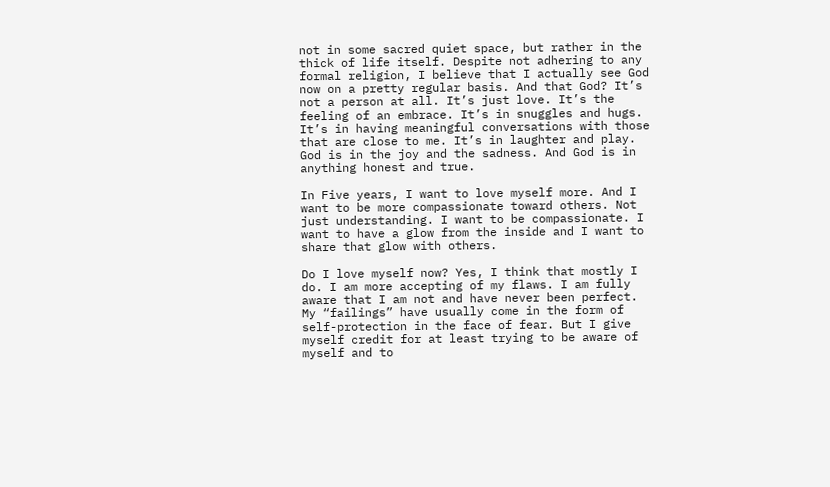not in some sacred quiet space, but rather in the thick of life itself. Despite not adhering to any formal religion, I believe that I actually see God now on a pretty regular basis. And that God? It’s not a person at all. It’s just love. It’s the feeling of an embrace. It’s in snuggles and hugs. It’s in having meaningful conversations with those that are close to me. It’s in laughter and play. God is in the joy and the sadness. And God is in anything honest and true.

In Five years, I want to love myself more. And I want to be more compassionate toward others. Not just understanding. I want to be compassionate. I want to have a glow from the inside and I want to share that glow with others.

Do I love myself now? Yes, I think that mostly I do. I am more accepting of my flaws. I am fully aware that I am not and have never been perfect. My “failings” have usually come in the form of self-protection in the face of fear. But I give myself credit for at least trying to be aware of myself and to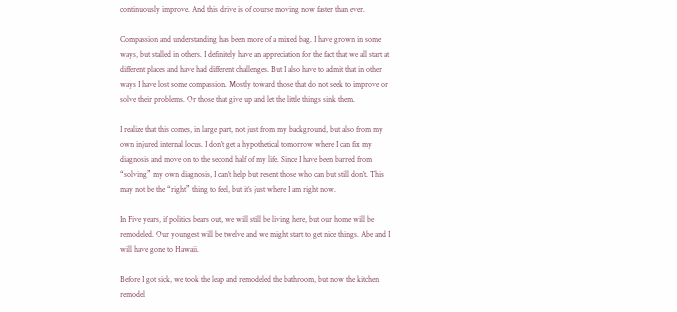continuously improve. And this drive is of course moving now faster than ever.

Compassion and understanding has been more of a mixed bag. I have grown in some ways, but stalled in others. I definitely have an appreciation for the fact that we all start at different places and have had different challenges. But I also have to admit that in other ways I have lost some compassion. Mostly toward those that do not seek to improve or solve their problems. Or those that give up and let the little things sink them.

I realize that this comes, in large part, not just from my background, but also from my own injured internal locus. I don’t get a hypothetical tomorrow where I can fix my diagnosis and move on to the second half of my life. Since I have been barred from “solving” my own diagnosis, I can’t help but resent those who can but still don’t. This may not be the “right” thing to feel, but it’s just where I am right now.

In Five years, if politics bears out, we will still be living here, but our home will be remodeled. Our youngest will be twelve and we might start to get nice things. Abe and I will have gone to Hawaii.

Before I got sick, we took the leap and remodeled the bathroom, but now the kitchen remodel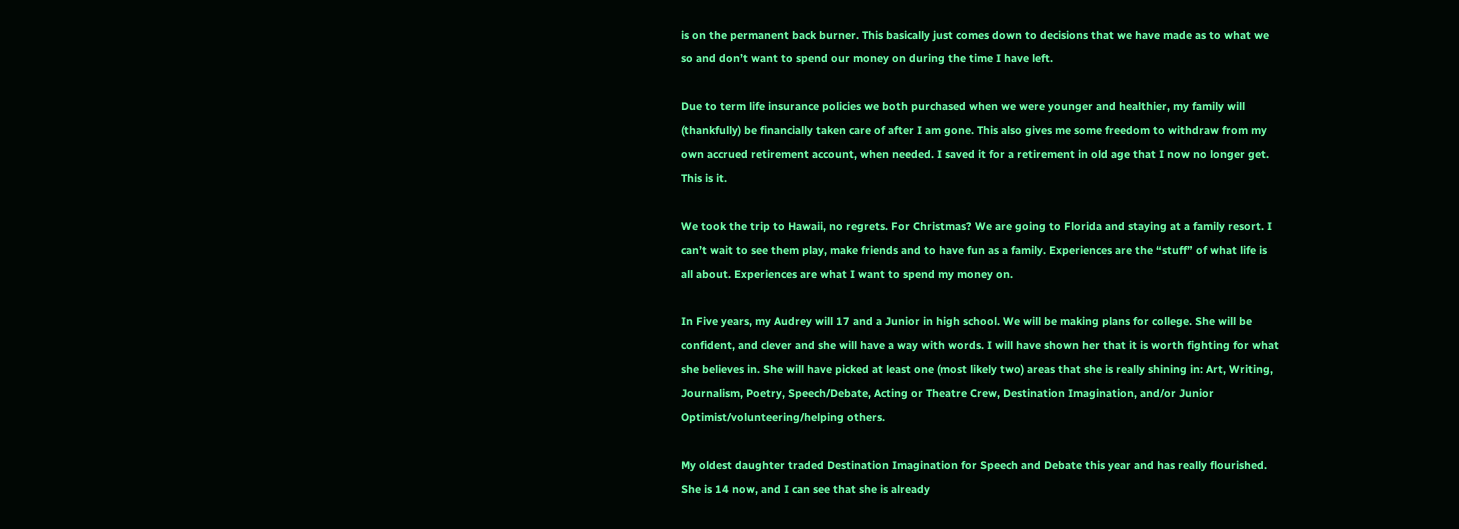is on the permanent back burner. This basically just comes down to decisions that we have made as to what we so and don’t want to spend our money on during the time I have left.

Due to term life insurance policies we both purchased when we were younger and healthier, my family will (thankfully) be financially taken care of after I am gone. This also gives me some freedom to withdraw from my own accrued retirement account, when needed. I saved it for a retirement in old age that I now no longer get. This is it.

We took the trip to Hawaii, no regrets. For Christmas? We are going to Florida and staying at a family resort. I can’t wait to see them play, make friends and to have fun as a family. Experiences are the “stuff” of what life is all about. Experiences are what I want to spend my money on.

In Five years, my Audrey will 17 and a Junior in high school. We will be making plans for college. She will be confident, and clever and she will have a way with words. I will have shown her that it is worth fighting for what she believes in. She will have picked at least one (most likely two) areas that she is really shining in: Art, Writing, Journalism, Poetry, Speech/Debate, Acting or Theatre Crew, Destination Imagination, and/or Junior Optimist/volunteering/helping others.

My oldest daughter traded Destination Imagination for Speech and Debate this year and has really flourished. She is 14 now, and I can see that she is already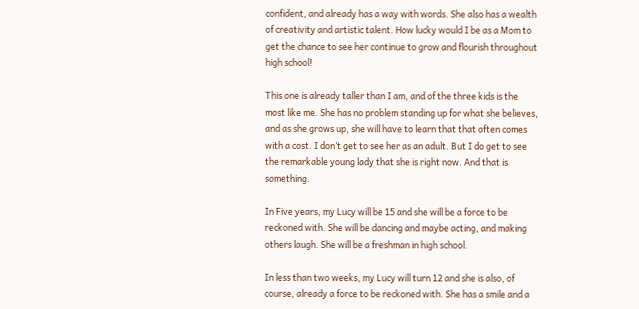confident, and already has a way with words. She also has a wealth of creativity and artistic talent. How lucky would I be as a Mom to get the chance to see her continue to grow and flourish throughout high school!

This one is already taller than I am, and of the three kids is the most like me. She has no problem standing up for what she believes, and as she grows up, she will have to learn that that often comes with a cost. I don’t get to see her as an adult. But I do get to see the remarkable young lady that she is right now. And that is something.

In Five years, my Lucy will be 15 and she will be a force to be reckoned with. She will be dancing and maybe acting, and making others laugh. She will be a freshman in high school.

In less than two weeks, my Lucy will turn 12 and she is also, of course, already a force to be reckoned with. She has a smile and a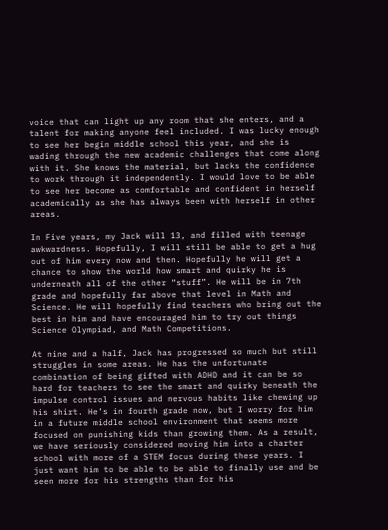voice that can light up any room that she enters, and a talent for making anyone feel included. I was lucky enough to see her begin middle school this year, and she is wading through the new academic challenges that come along with it. She knows the material, but lacks the confidence to work through it independently. I would love to be able to see her become as comfortable and confident in herself academically as she has always been with herself in other areas.

In Five years, my Jack will 13, and filled with teenage awkwardness. Hopefully, I will still be able to get a hug out of him every now and then. Hopefully he will get a chance to show the world how smart and quirky he is underneath all of the other “stuff”. He will be in 7th grade and hopefully far above that level in Math and Science. He will hopefully find teachers who bring out the best in him and have encouraged him to try out things Science Olympiad, and Math Competitions.

At nine and a half, Jack has progressed so much but still struggles in some areas. He has the unfortunate combination of being gifted with ADHD and it can be so hard for teachers to see the smart and quirky beneath the impulse control issues and nervous habits like chewing up his shirt. He’s in fourth grade now, but I worry for him in a future middle school environment that seems more focused on punishing kids than growing them. As a result, we have seriously considered moving him into a charter school with more of a STEM focus during these years. I just want him to be able to be able to finally use and be seen more for his strengths than for his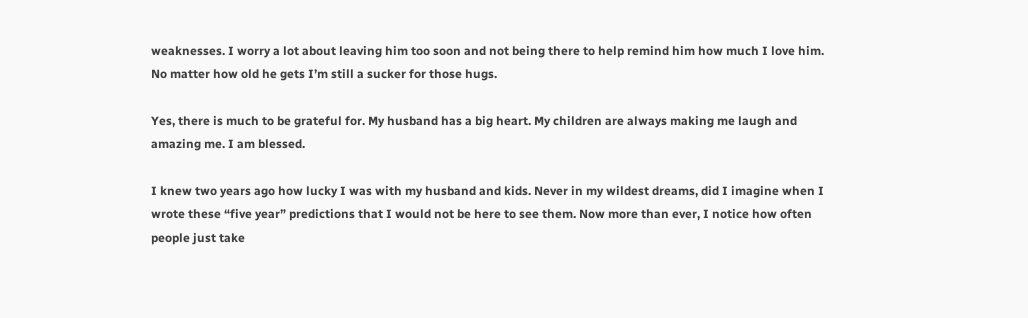weaknesses. I worry a lot about leaving him too soon and not being there to help remind him how much I love him. No matter how old he gets I’m still a sucker for those hugs.

Yes, there is much to be grateful for. My husband has a big heart. My children are always making me laugh and amazing me. I am blessed.

I knew two years ago how lucky I was with my husband and kids. Never in my wildest dreams, did I imagine when I wrote these “five year” predictions that I would not be here to see them. Now more than ever, I notice how often people just take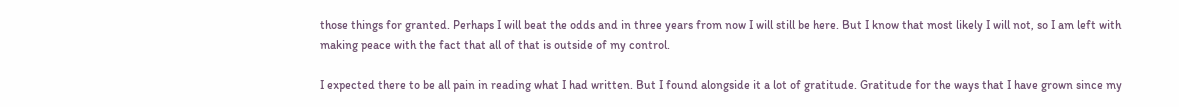those things for granted. Perhaps I will beat the odds and in three years from now I will still be here. But I know that most likely I will not, so I am left with making peace with the fact that all of that is outside of my control.

I expected there to be all pain in reading what I had written. But I found alongside it a lot of gratitude. Gratitude for the ways that I have grown since my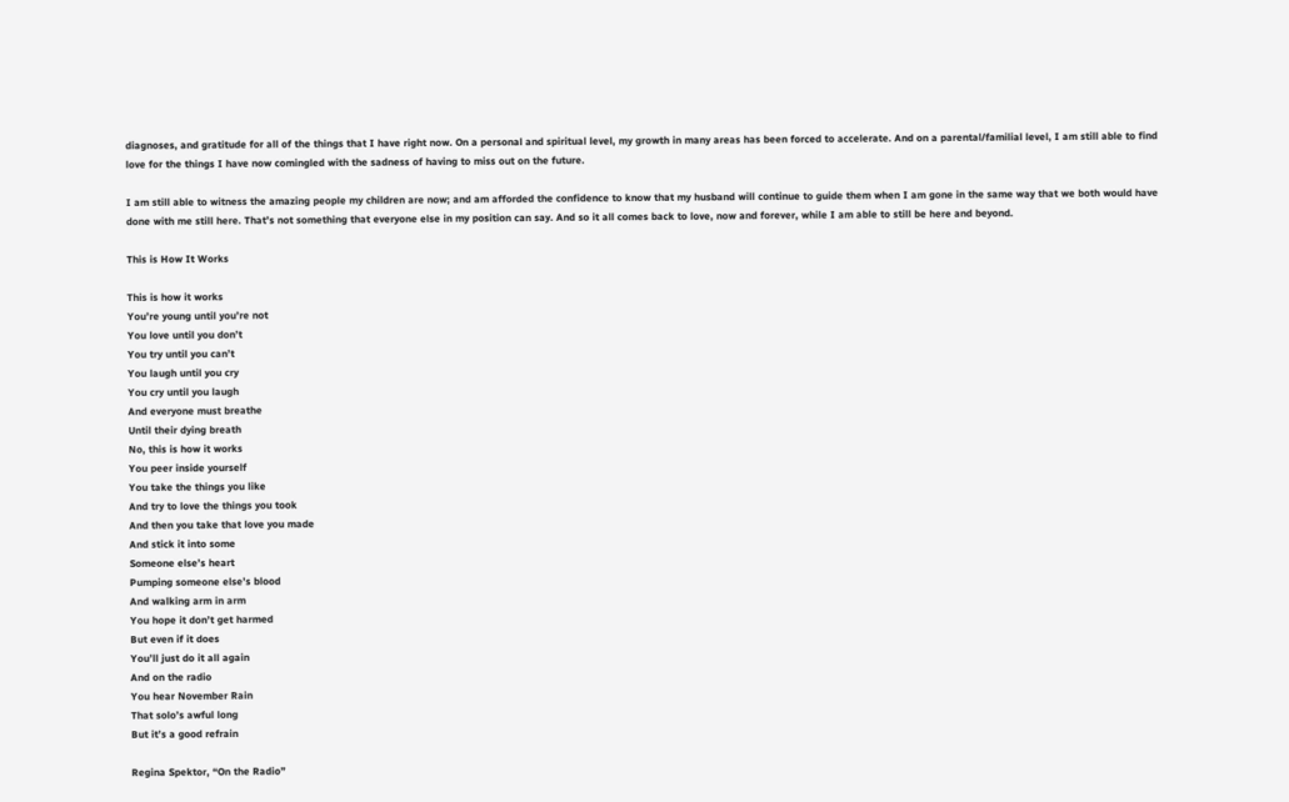diagnoses, and gratitude for all of the things that I have right now. On a personal and spiritual level, my growth in many areas has been forced to accelerate. And on a parental/familial level, I am still able to find love for the things I have now comingled with the sadness of having to miss out on the future.

I am still able to witness the amazing people my children are now; and am afforded the confidence to know that my husband will continue to guide them when I am gone in the same way that we both would have done with me still here. That’s not something that everyone else in my position can say. And so it all comes back to love, now and forever, while I am able to still be here and beyond.

This is How It Works

This is how it works
You’re young until you’re not
You love until you don’t
You try until you can’t
You laugh until you cry
You cry until you laugh
And everyone must breathe
Until their dying breath
No, this is how it works
You peer inside yourself
You take the things you like
And try to love the things you took
And then you take that love you made
And stick it into some
Someone else’s heart
Pumping someone else’s blood
And walking arm in arm
You hope it don’t get harmed
But even if it does
You’ll just do it all again
And on the radio
You hear November Rain
That solo’s awful long
But it’s a good refrain

Regina Spektor, “On the Radio”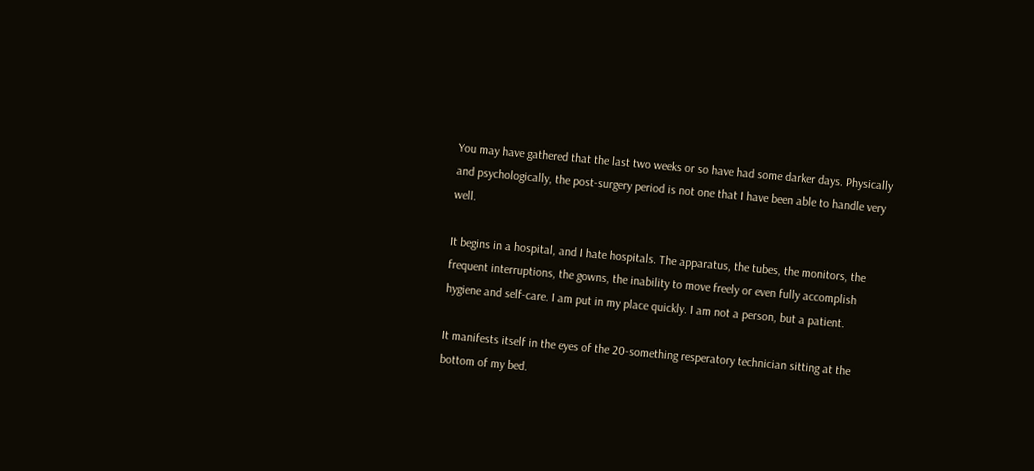You may have gathered that the last two weeks or so have had some darker days. Physically and psychologically, the post-surgery period is not one that I have been able to handle very well.

It begins in a hospital, and I hate hospitals. The apparatus, the tubes, the monitors, the frequent interruptions, the gowns, the inability to move freely or even fully accomplish hygiene and self-care. I am put in my place quickly. I am not a person, but a patient.

It manifests itself in the eyes of the 20-something resperatory technician sitting at the bottom of my bed.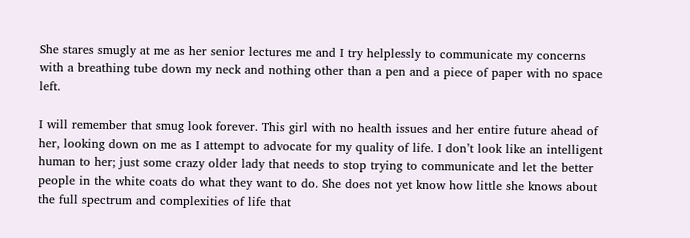She stares smugly at me as her senior lectures me and I try helplessly to communicate my concerns with a breathing tube down my neck and nothing other than a pen and a piece of paper with no space left.

I will remember that smug look forever. This girl with no health issues and her entire future ahead of her, looking down on me as I attempt to advocate for my quality of life. I don’t look like an intelligent human to her; just some crazy older lady that needs to stop trying to communicate and let the better people in the white coats do what they want to do. She does not yet know how little she knows about the full spectrum and complexities of life that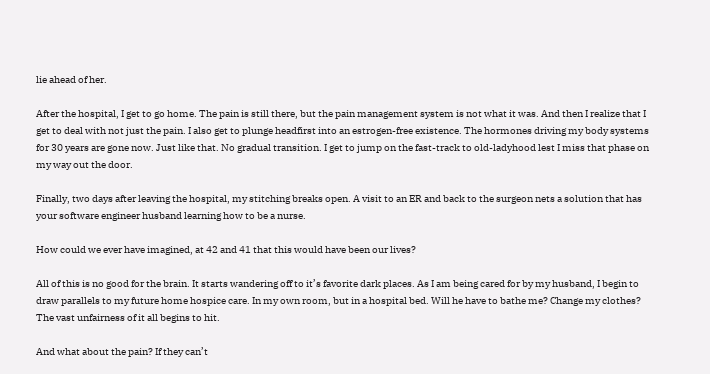lie ahead of her.

After the hospital, I get to go home. The pain is still there, but the pain management system is not what it was. And then I realize that I get to deal with not just the pain. I also get to plunge headfirst into an estrogen-free existence. The hormones driving my body systems for 30 years are gone now. Just like that. No gradual transition. I get to jump on the fast-track to old-ladyhood lest I miss that phase on my way out the door.

Finally, two days after leaving the hospital, my stitching breaks open. A visit to an ER and back to the surgeon nets a solution that has your software engineer husband learning how to be a nurse.

How could we ever have imagined, at 42 and 41 that this would have been our lives?

All of this is no good for the brain. It starts wandering off to it’s favorite dark places. As I am being cared for by my husband, I begin to draw parallels to my future home hospice care. In my own room, but in a hospital bed. Will he have to bathe me? Change my clothes? The vast unfairness of it all begins to hit.

And what about the pain? If they can’t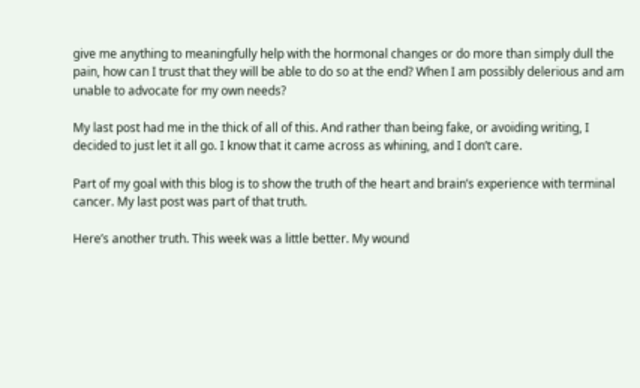give me anything to meaningfully help with the hormonal changes or do more than simply dull the pain, how can I trust that they will be able to do so at the end? When I am possibly delerious and am unable to advocate for my own needs?

My last post had me in the thick of all of this. And rather than being fake, or avoiding writing, I decided to just let it all go. I know that it came across as whining, and I don’t care.

Part of my goal with this blog is to show the truth of the heart and brain’s experience with terminal cancer. My last post was part of that truth.

Here’s another truth. This week was a little better. My wound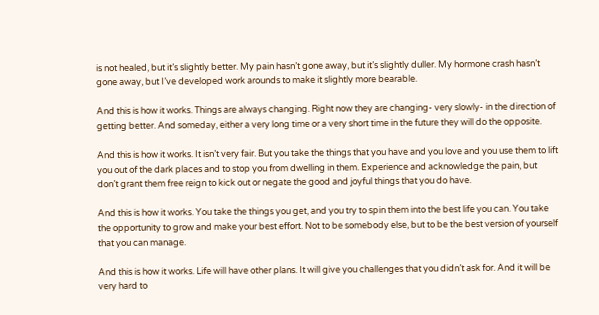is not healed, but it’s slightly better. My pain hasn’t gone away, but it’s slightly duller. My hormone crash hasn’t gone away, but I’ve developed work arounds to make it slightly more bearable.

And this is how it works. Things are always changing. Right now they are changing- very slowly- in the direction of getting better. And someday, either a very long time or a very short time in the future they will do the opposite.

And this is how it works. It isn’t very fair. But you take the things that you have and you love and you use them to lift you out of the dark places and to stop you from dwelling in them. Experience and acknowledge the pain, but don’t grant them free reign to kick out or negate the good and joyful things that you do have.

And this is how it works. You take the things you get, and you try to spin them into the best life you can. You take the opportunity to grow and make your best effort. Not to be somebody else, but to be the best version of yourself that you can manage.

And this is how it works. Life will have other plans. It will give you challenges that you didn’t ask for. And it will be very hard to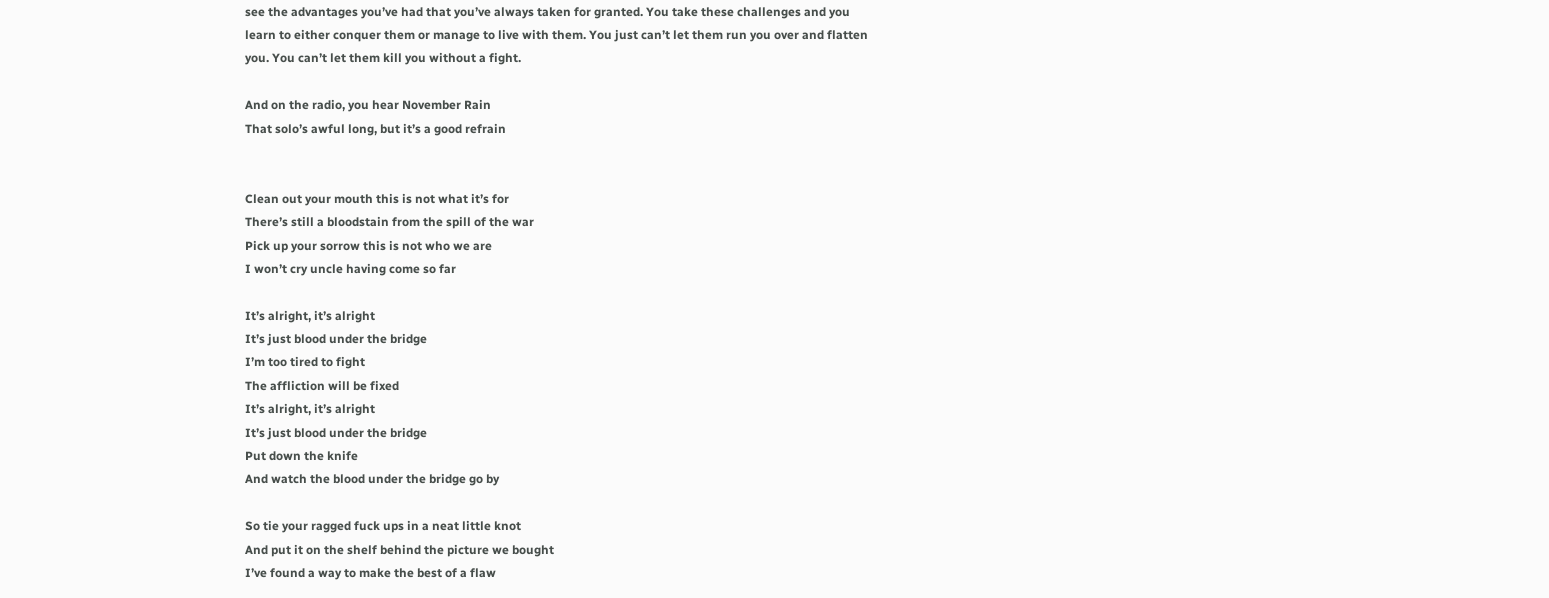see the advantages you’ve had that you’ve always taken for granted. You take these challenges and you learn to either conquer them or manage to live with them. You just can’t let them run you over and flatten you. You can’t let them kill you without a fight.

And on the radio, you hear November Rain
That solo’s awful long, but it’s a good refrain


Clean out your mouth this is not what it’s for
There’s still a bloodstain from the spill of the war
Pick up your sorrow this is not who we are
I won’t cry uncle having come so far

It’s alright, it’s alright
It’s just blood under the bridge
I’m too tired to fight
The affliction will be fixed
It’s alright, it’s alright
It’s just blood under the bridge
Put down the knife
And watch the blood under the bridge go by

So tie your ragged fuck ups in a neat little knot
And put it on the shelf behind the picture we bought
I’ve found a way to make the best of a flaw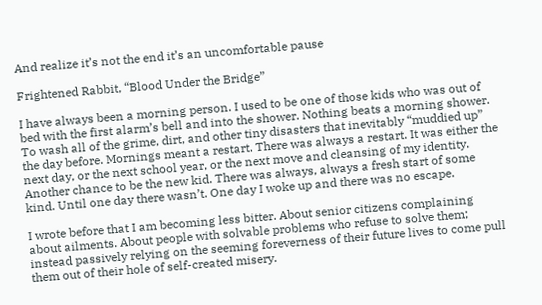And realize it’s not the end it’s an uncomfortable pause

Frightened Rabbit, “Blood Under the Bridge”

I have always been a morning person. I used to be one of those kids who was out of bed with the first alarm’s bell and into the shower. Nothing beats a morning shower. To wash all of the grime, dirt, and other tiny disasters that inevitably “muddied up” the day before. Mornings meant a restart. There was always a restart. It was either the next day, or the next school year, or the next move and cleansing of my identity. Another chance to be the new kid. There was always, always a fresh start of some kind. Until one day there wasn’t. One day I woke up and there was no escape.

I wrote before that I am becoming less bitter. About senior citizens complaining about ailments. About people with solvable problems who refuse to solve them; instead passively relying on the seeming foreverness of their future lives to come pull them out of their hole of self-created misery.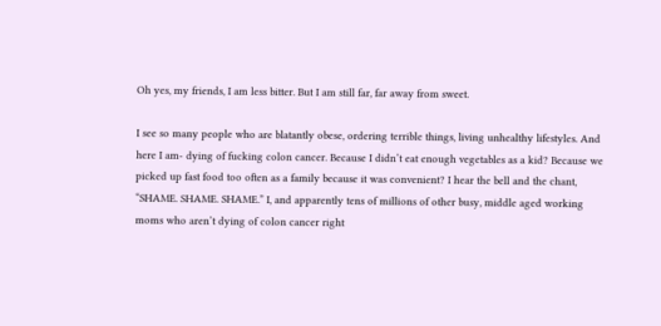Oh yes, my friends, I am less bitter. But I am still far, far away from sweet.

I see so many people who are blatantly obese, ordering terrible things, living unhealthy lifestyles. And here I am- dying of fucking colon cancer. Because I didn’t eat enough vegetables as a kid? Because we picked up fast food too often as a family because it was convenient? I hear the bell and the chant, “SHAME. SHAME. SHAME.” I, and apparently tens of millions of other busy, middle aged working moms who aren’t dying of colon cancer right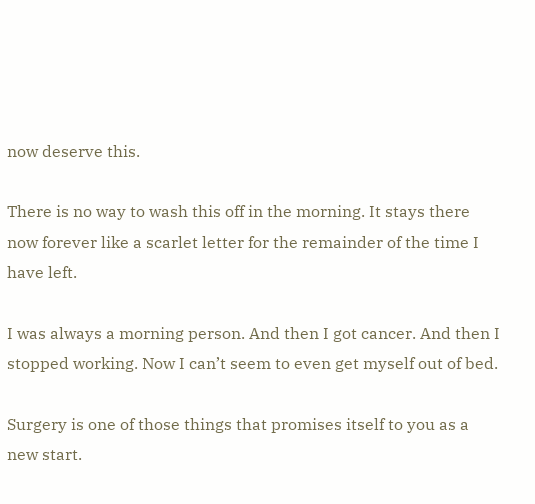now deserve this.

There is no way to wash this off in the morning. It stays there now forever like a scarlet letter for the remainder of the time I have left.

I was always a morning person. And then I got cancer. And then I stopped working. Now I can’t seem to even get myself out of bed.

Surgery is one of those things that promises itself to you as a new start.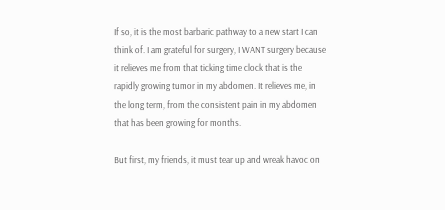If so, it is the most barbaric pathway to a new start I can think of. I am grateful for surgery, I WANT surgery because it relieves me from that ticking time clock that is the rapidly growing tumor in my abdomen. It relieves me, in the long term, from the consistent pain in my abdomen that has been growing for months.

But first, my friends, it must tear up and wreak havoc on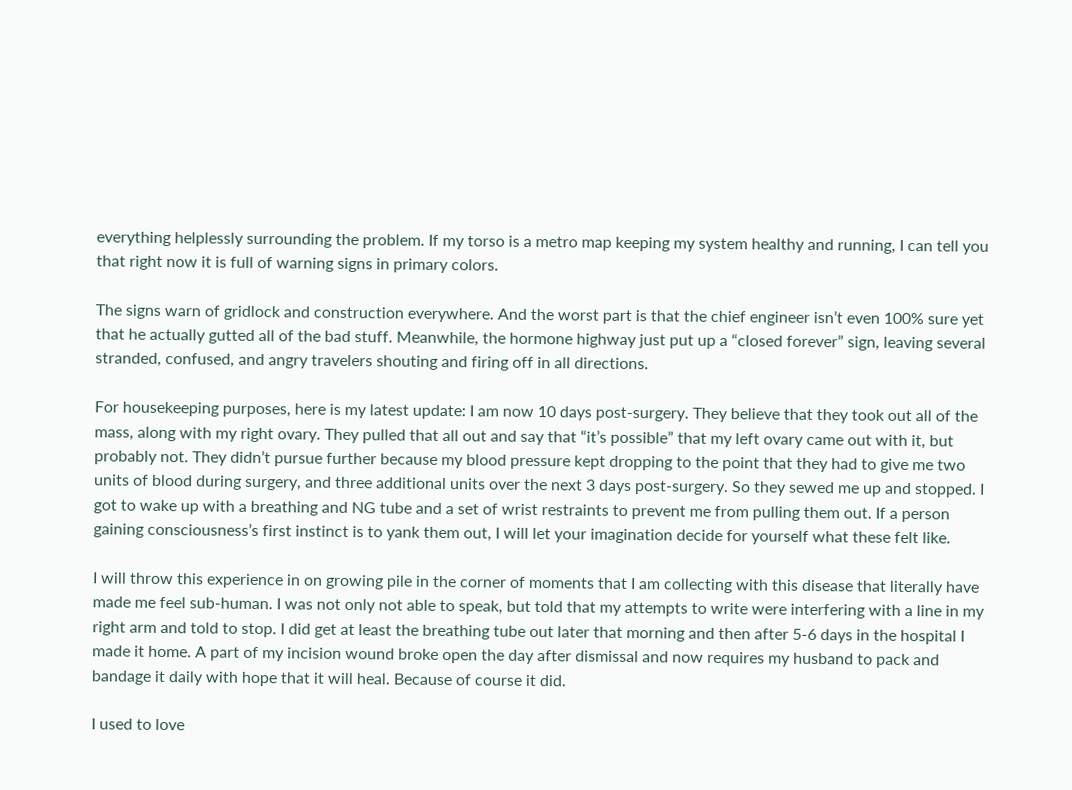everything helplessly surrounding the problem. If my torso is a metro map keeping my system healthy and running, I can tell you that right now it is full of warning signs in primary colors.

The signs warn of gridlock and construction everywhere. And the worst part is that the chief engineer isn’t even 100% sure yet that he actually gutted all of the bad stuff. Meanwhile, the hormone highway just put up a “closed forever” sign, leaving several stranded, confused, and angry travelers shouting and firing off in all directions.

For housekeeping purposes, here is my latest update: I am now 10 days post-surgery. They believe that they took out all of the mass, along with my right ovary. They pulled that all out and say that “it’s possible” that my left ovary came out with it, but probably not. They didn’t pursue further because my blood pressure kept dropping to the point that they had to give me two units of blood during surgery, and three additional units over the next 3 days post-surgery. So they sewed me up and stopped. I got to wake up with a breathing and NG tube and a set of wrist restraints to prevent me from pulling them out. If a person gaining consciousness’s first instinct is to yank them out, I will let your imagination decide for yourself what these felt like.

I will throw this experience in on growing pile in the corner of moments that I am collecting with this disease that literally have made me feel sub-human. I was not only not able to speak, but told that my attempts to write were interfering with a line in my right arm and told to stop. I did get at least the breathing tube out later that morning and then after 5-6 days in the hospital I made it home. A part of my incision wound broke open the day after dismissal and now requires my husband to pack and bandage it daily with hope that it will heal. Because of course it did.

I used to love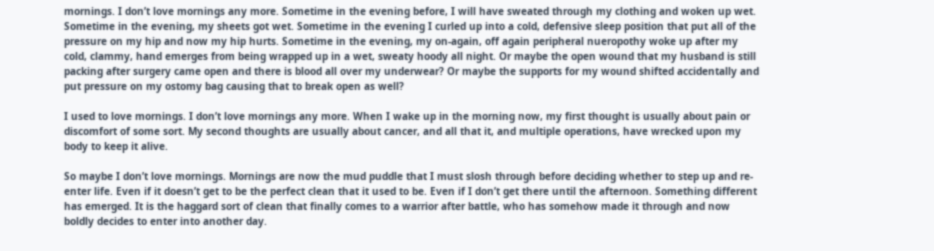mornings. I don’t love mornings any more. Sometime in the evening before, I will have sweated through my clothing and woken up wet. Sometime in the evening, my sheets got wet. Sometime in the evening I curled up into a cold, defensive sleep position that put all of the pressure on my hip and now my hip hurts. Sometime in the evening, my on-again, off again peripheral nueropothy woke up after my cold, clammy, hand emerges from being wrapped up in a wet, sweaty hoody all night. Or maybe the open wound that my husband is still packing after surgery came open and there is blood all over my underwear? Or maybe the supports for my wound shifted accidentally and put pressure on my ostomy bag causing that to break open as well?

I used to love mornings. I don’t love mornings any more. When I wake up in the morning now, my first thought is usually about pain or discomfort of some sort. My second thoughts are usually about cancer, and all that it, and multiple operations, have wrecked upon my body to keep it alive.

So maybe I don’t love mornings. Mornings are now the mud puddle that I must slosh through before deciding whether to step up and re-enter life. Even if it doesn’t get to be the perfect clean that it used to be. Even if I don’t get there until the afternoon. Something different has emerged. It is the haggard sort of clean that finally comes to a warrior after battle, who has somehow made it through and now boldly decides to enter into another day.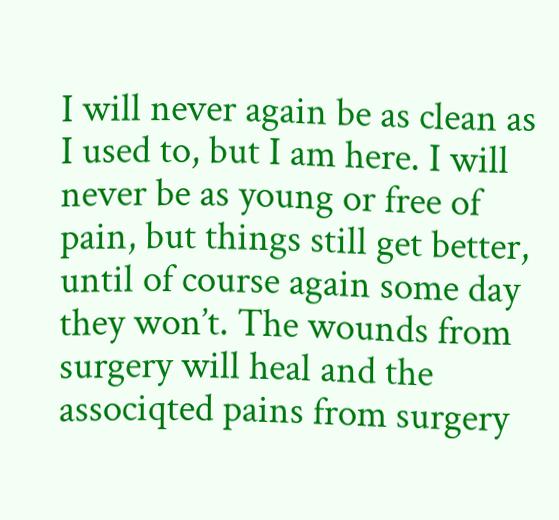I will never again be as clean as I used to, but I am here. I will never be as young or free of pain, but things still get better, until of course again some day they won’t. The wounds from surgery will heal and the associqted pains from surgery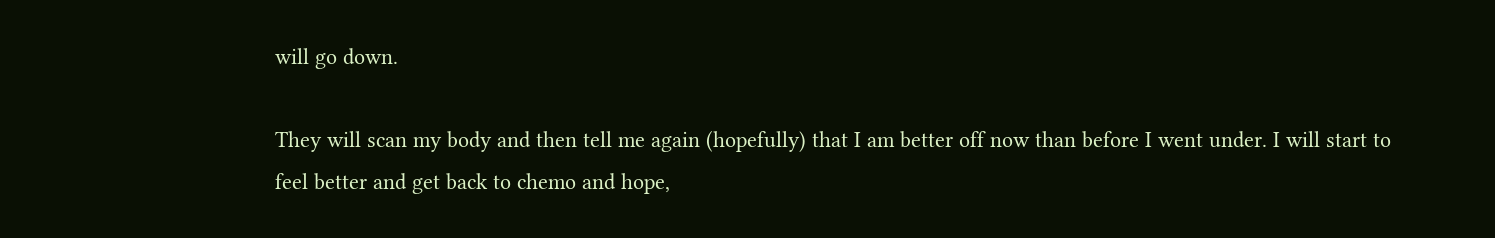will go down.

They will scan my body and then tell me again (hopefully) that I am better off now than before I went under. I will start to feel better and get back to chemo and hope,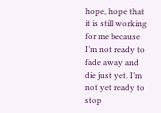hope, hope that it is still working for me because I’m not ready to fade away and die just yet. I’m not yet ready to stop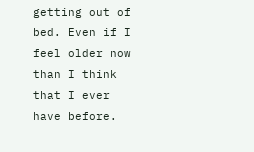getting out of bed. Even if I feel older now than I think that I ever have before.